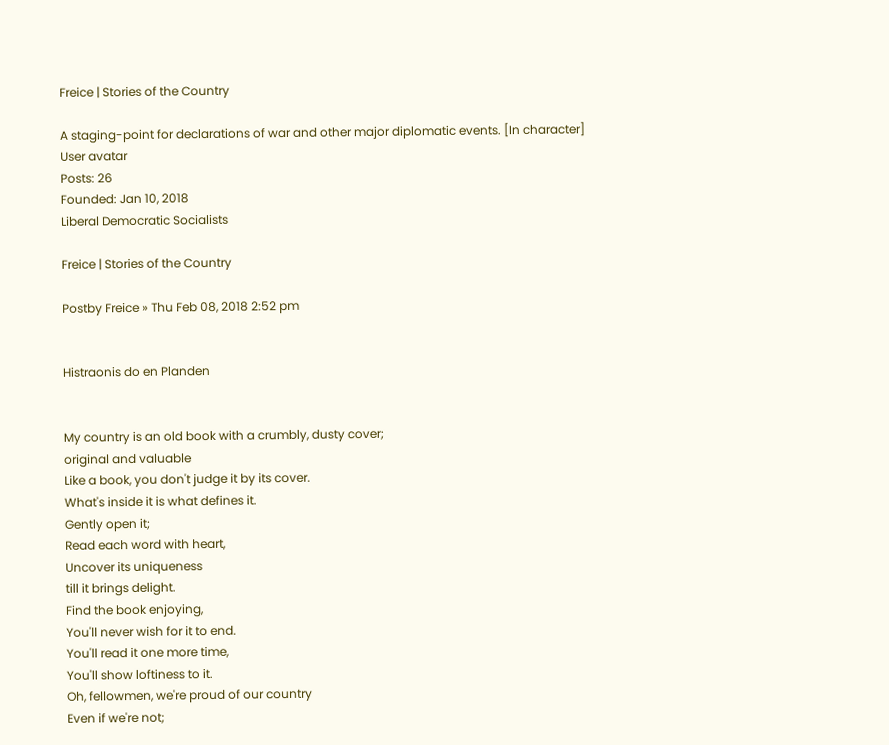Freice | Stories of the Country

A staging-point for declarations of war and other major diplomatic events. [In character]
User avatar
Posts: 26
Founded: Jan 10, 2018
Liberal Democratic Socialists

Freice | Stories of the Country

Postby Freice » Thu Feb 08, 2018 2:52 pm


Histraonis do en Planden


My country is an old book with a crumbly, dusty cover;
original and valuable
Like a book, you don't judge it by its cover.
What's inside it is what defines it.
Gently open it;
Read each word with heart,
Uncover its uniqueness
till it brings delight.
Find the book enjoying,
You'll never wish for it to end.
You'll read it one more time,
You'll show loftiness to it.
Oh, fellowmen, we're proud of our country
Even if we're not;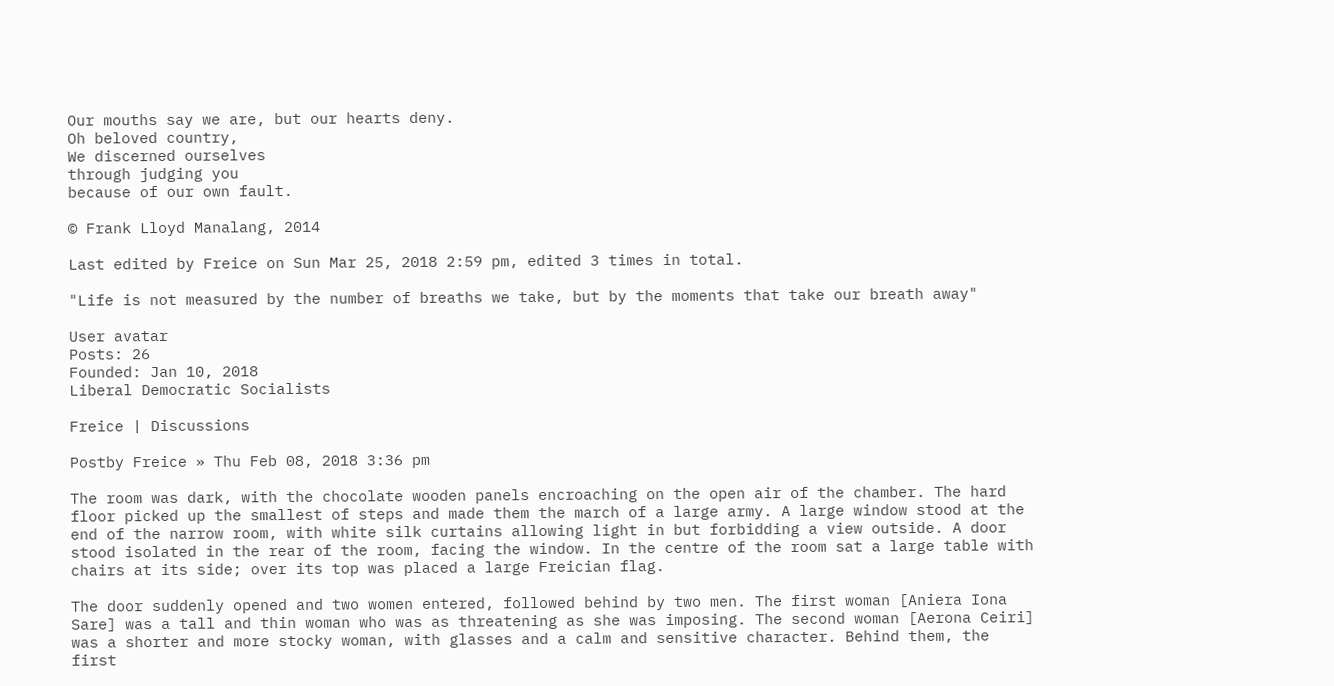Our mouths say we are, but our hearts deny.
Oh beloved country,
We discerned ourselves
through judging you
because of our own fault.

© Frank Lloyd Manalang, 2014

Last edited by Freice on Sun Mar 25, 2018 2:59 pm, edited 3 times in total.

"Life is not measured by the number of breaths we take, but by the moments that take our breath away"

User avatar
Posts: 26
Founded: Jan 10, 2018
Liberal Democratic Socialists

Freice | Discussions

Postby Freice » Thu Feb 08, 2018 3:36 pm

The room was dark, with the chocolate wooden panels encroaching on the open air of the chamber. The hard floor picked up the smallest of steps and made them the march of a large army. A large window stood at the end of the narrow room, with white silk curtains allowing light in but forbidding a view outside. A door stood isolated in the rear of the room, facing the window. In the centre of the room sat a large table with chairs at its side; over its top was placed a large Freician flag.

The door suddenly opened and two women entered, followed behind by two men. The first woman [Aniera Iona Sare] was a tall and thin woman who was as threatening as she was imposing. The second woman [Aerona Ceiri] was a shorter and more stocky woman, with glasses and a calm and sensitive character. Behind them, the first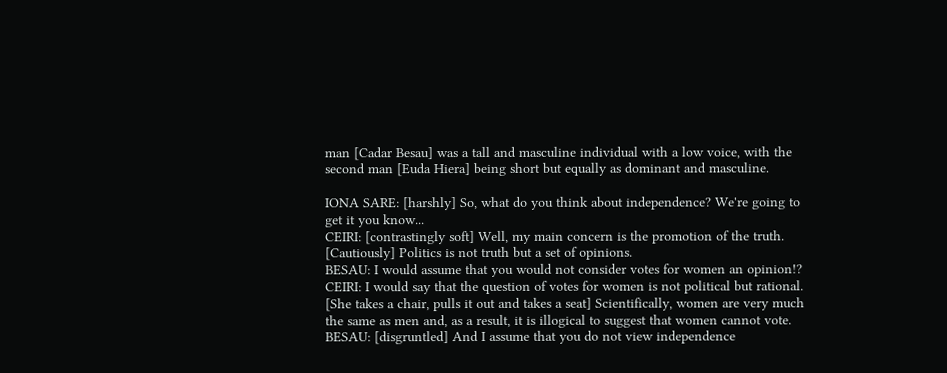man [Cadar Besau] was a tall and masculine individual with a low voice, with the second man [Euda Hiera] being short but equally as dominant and masculine.

IONA SARE: [harshly] So, what do you think about independence? We're going to get it you know...
CEIRI: [contrastingly soft] Well, my main concern is the promotion of the truth. [Cautiously] Politics is not truth but a set of opinions.
BESAU: I would assume that you would not consider votes for women an opinion!?
CEIRI: I would say that the question of votes for women is not political but rational. [She takes a chair, pulls it out and takes a seat] Scientifically, women are very much the same as men and, as a result, it is illogical to suggest that women cannot vote.
BESAU: [disgruntled] And I assume that you do not view independence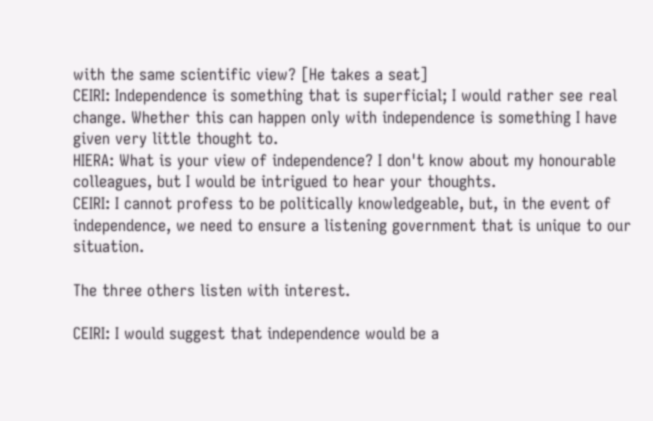with the same scientific view? [He takes a seat]
CEIRI: Independence is something that is superficial; I would rather see real change. Whether this can happen only with independence is something I have given very little thought to.
HIERA: What is your view of independence? I don't know about my honourable colleagues, but I would be intrigued to hear your thoughts.
CEIRI: I cannot profess to be politically knowledgeable, but, in the event of independence, we need to ensure a listening government that is unique to our situation.

The three others listen with interest.

CEIRI: I would suggest that independence would be a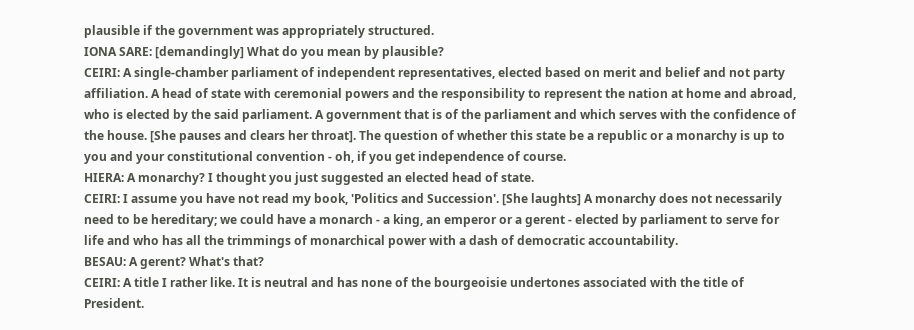plausible if the government was appropriately structured.
IONA SARE: [demandingly] What do you mean by plausible?
CEIRI: A single-chamber parliament of independent representatives, elected based on merit and belief and not party affiliation. A head of state with ceremonial powers and the responsibility to represent the nation at home and abroad, who is elected by the said parliament. A government that is of the parliament and which serves with the confidence of the house. [She pauses and clears her throat]. The question of whether this state be a republic or a monarchy is up to you and your constitutional convention - oh, if you get independence of course.
HIERA: A monarchy? I thought you just suggested an elected head of state.
CEIRI: I assume you have not read my book, 'Politics and Succession'. [She laughts] A monarchy does not necessarily need to be hereditary; we could have a monarch - a king, an emperor or a gerent - elected by parliament to serve for life and who has all the trimmings of monarchical power with a dash of democratic accountability.
BESAU: A gerent? What's that?
CEIRI: A title I rather like. It is neutral and has none of the bourgeoisie undertones associated with the title of President.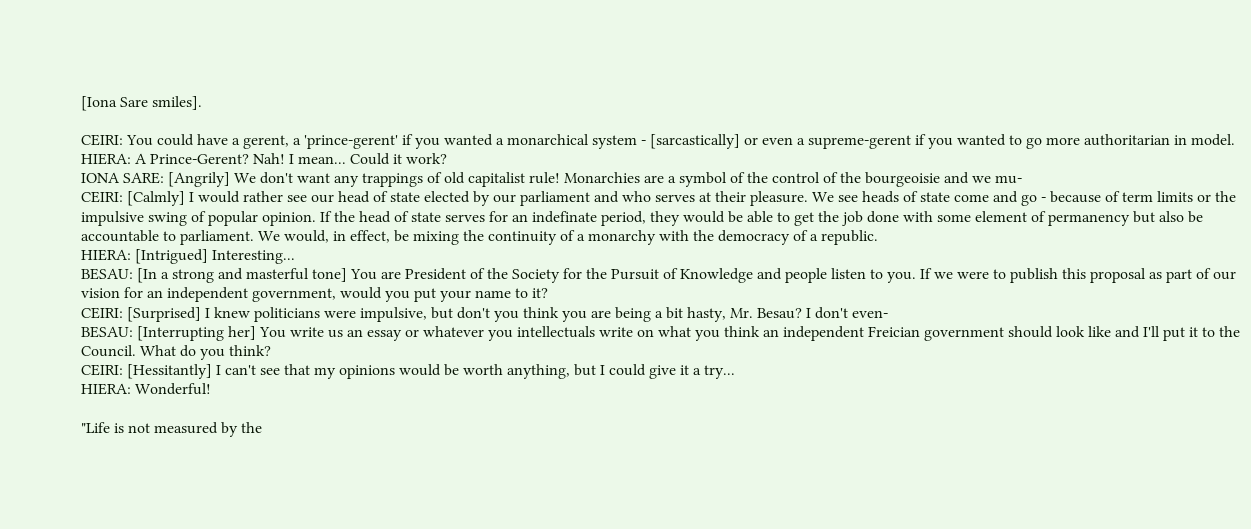[Iona Sare smiles].

CEIRI: You could have a gerent, a 'prince-gerent' if you wanted a monarchical system - [sarcastically] or even a supreme-gerent if you wanted to go more authoritarian in model.
HIERA: A Prince-Gerent? Nah! I mean... Could it work?
IONA SARE: [Angrily] We don't want any trappings of old capitalist rule! Monarchies are a symbol of the control of the bourgeoisie and we mu-
CEIRI: [Calmly] I would rather see our head of state elected by our parliament and who serves at their pleasure. We see heads of state come and go - because of term limits or the impulsive swing of popular opinion. If the head of state serves for an indefinate period, they would be able to get the job done with some element of permanency but also be accountable to parliament. We would, in effect, be mixing the continuity of a monarchy with the democracy of a republic.
HIERA: [Intrigued] Interesting...
BESAU: [In a strong and masterful tone] You are President of the Society for the Pursuit of Knowledge and people listen to you. If we were to publish this proposal as part of our vision for an independent government, would you put your name to it?
CEIRI: [Surprised] I knew politicians were impulsive, but don't you think you are being a bit hasty, Mr. Besau? I don't even-
BESAU: [Interrupting her] You write us an essay or whatever you intellectuals write on what you think an independent Freician government should look like and I'll put it to the Council. What do you think?
CEIRI: [Hessitantly] I can't see that my opinions would be worth anything, but I could give it a try...
HIERA: Wonderful!

"Life is not measured by the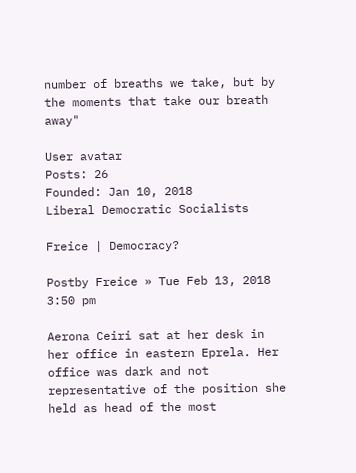number of breaths we take, but by the moments that take our breath away"

User avatar
Posts: 26
Founded: Jan 10, 2018
Liberal Democratic Socialists

Freice | Democracy?

Postby Freice » Tue Feb 13, 2018 3:50 pm

Aerona Ceiri sat at her desk in her office in eastern Eprela. Her office was dark and not representative of the position she held as head of the most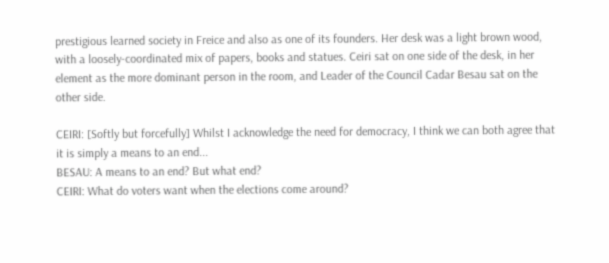prestigious learned society in Freice and also as one of its founders. Her desk was a light brown wood, with a loosely-coordinated mix of papers, books and statues. Ceiri sat on one side of the desk, in her element as the more dominant person in the room, and Leader of the Council Cadar Besau sat on the other side.

CEIRI: [Softly but forcefully] Whilst I acknowledge the need for democracy, I think we can both agree that it is simply a means to an end...
BESAU: A means to an end? But what end?
CEIRI: What do voters want when the elections come around?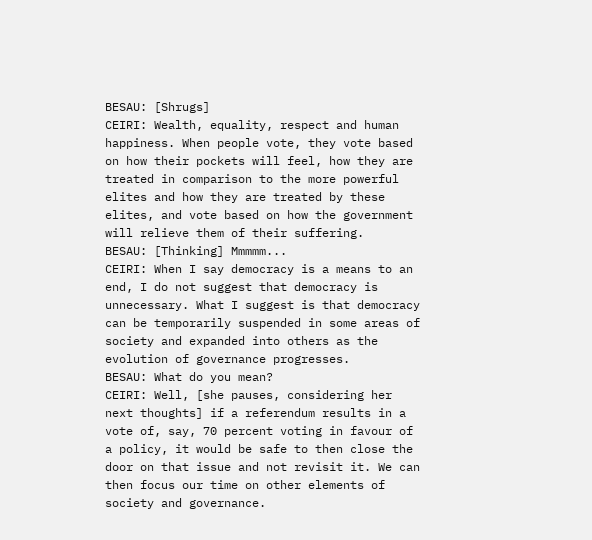BESAU: [Shrugs]
CEIRI: Wealth, equality, respect and human happiness. When people vote, they vote based on how their pockets will feel, how they are treated in comparison to the more powerful elites and how they are treated by these elites, and vote based on how the government will relieve them of their suffering.
BESAU: [Thinking] Mmmmm...
CEIRI: When I say democracy is a means to an end, I do not suggest that democracy is unnecessary. What I suggest is that democracy can be temporarily suspended in some areas of society and expanded into others as the evolution of governance progresses.
BESAU: What do you mean?
CEIRI: Well, [she pauses, considering her next thoughts] if a referendum results in a vote of, say, 70 percent voting in favour of a policy, it would be safe to then close the door on that issue and not revisit it. We can then focus our time on other elements of society and governance.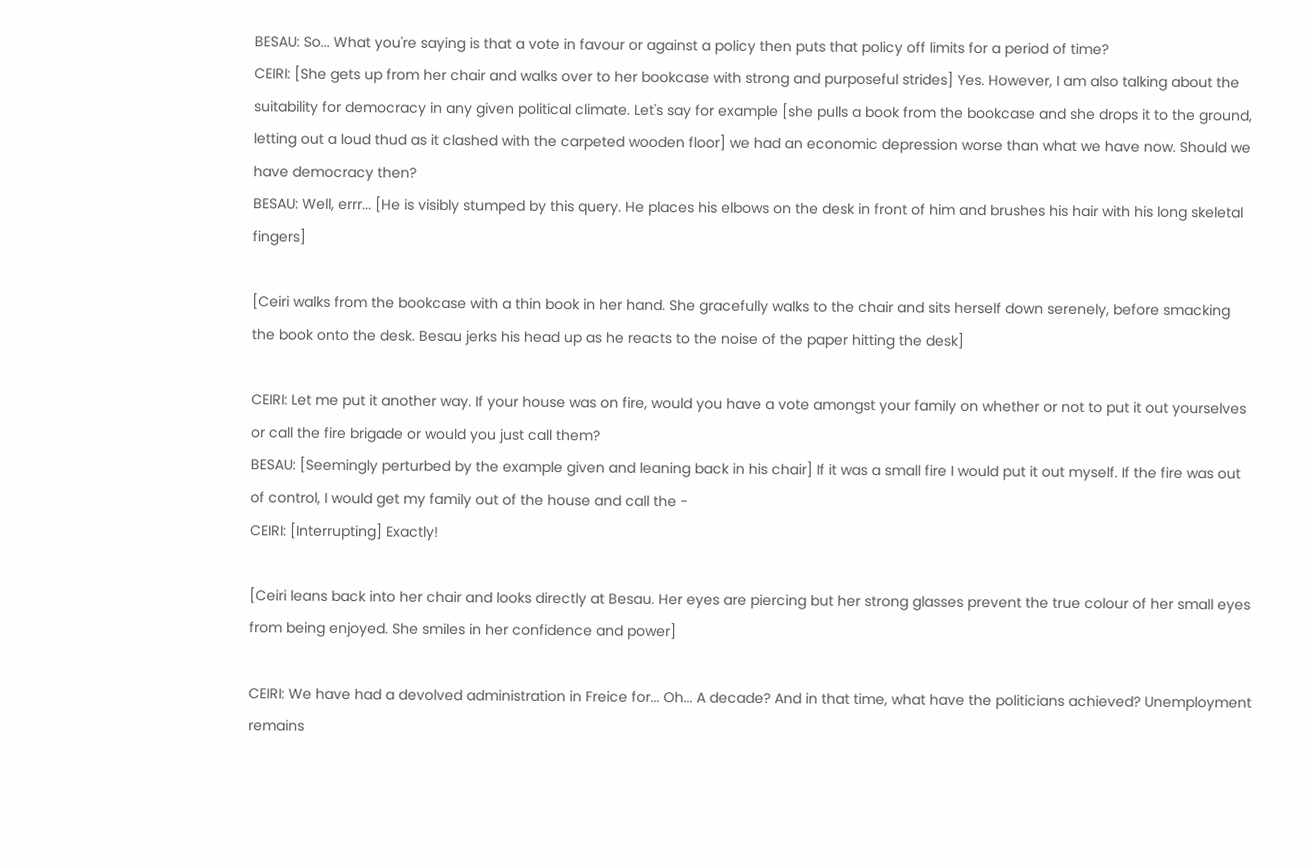BESAU: So... What you're saying is that a vote in favour or against a policy then puts that policy off limits for a period of time?
CEIRI: [She gets up from her chair and walks over to her bookcase with strong and purposeful strides] Yes. However, I am also talking about the suitability for democracy in any given political climate. Let's say for example [she pulls a book from the bookcase and she drops it to the ground, letting out a loud thud as it clashed with the carpeted wooden floor] we had an economic depression worse than what we have now. Should we have democracy then?
BESAU: Well, errr... [He is visibly stumped by this query. He places his elbows on the desk in front of him and brushes his hair with his long skeletal fingers]

[Ceiri walks from the bookcase with a thin book in her hand. She gracefully walks to the chair and sits herself down serenely, before smacking the book onto the desk. Besau jerks his head up as he reacts to the noise of the paper hitting the desk]

CEIRI: Let me put it another way. If your house was on fire, would you have a vote amongst your family on whether or not to put it out yourselves or call the fire brigade or would you just call them?
BESAU: [Seemingly perturbed by the example given and leaning back in his chair] If it was a small fire I would put it out myself. If the fire was out of control, I would get my family out of the house and call the -
CEIRI: [Interrupting] Exactly!

[Ceiri leans back into her chair and looks directly at Besau. Her eyes are piercing but her strong glasses prevent the true colour of her small eyes from being enjoyed. She smiles in her confidence and power]

CEIRI: We have had a devolved administration in Freice for... Oh... A decade? And in that time, what have the politicians achieved? Unemployment remains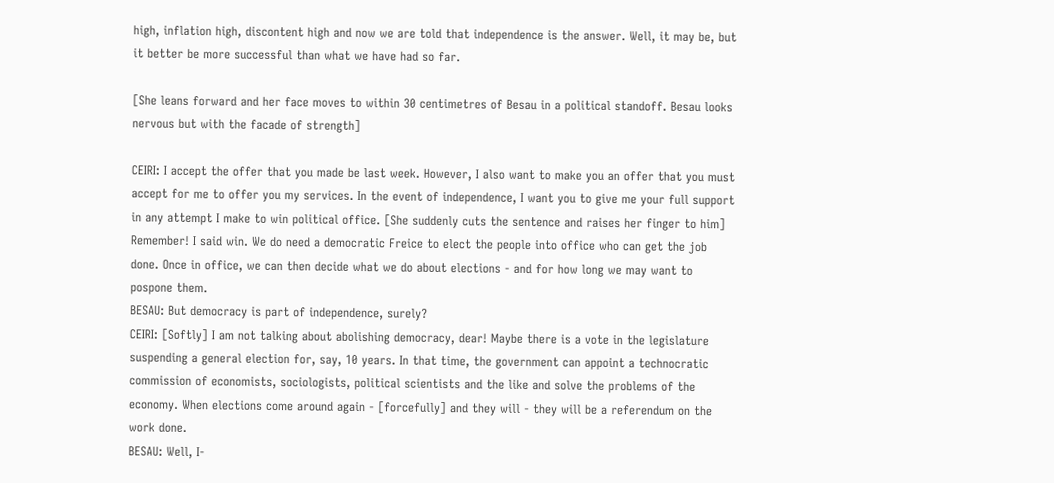high, inflation high, discontent high and now we are told that independence is the answer. Well, it may be, but it better be more successful than what we have had so far.

[She leans forward and her face moves to within 30 centimetres of Besau in a political standoff. Besau looks nervous but with the facade of strength]

CEIRI: I accept the offer that you made be last week. However, I also want to make you an offer that you must accept for me to offer you my services. In the event of independence, I want you to give me your full support in any attempt I make to win political office. [She suddenly cuts the sentence and raises her finger to him] Remember! I said win. We do need a democratic Freice to elect the people into office who can get the job done. Once in office, we can then decide what we do about elections - and for how long we may want to pospone them.
BESAU: But democracy is part of independence, surely?
CEIRI: [Softly] I am not talking about abolishing democracy, dear! Maybe there is a vote in the legislature suspending a general election for, say, 10 years. In that time, the government can appoint a technocratic commission of economists, sociologists, political scientists and the like and solve the problems of the economy. When elections come around again - [forcefully] and they will - they will be a referendum on the work done.
BESAU: Well, I-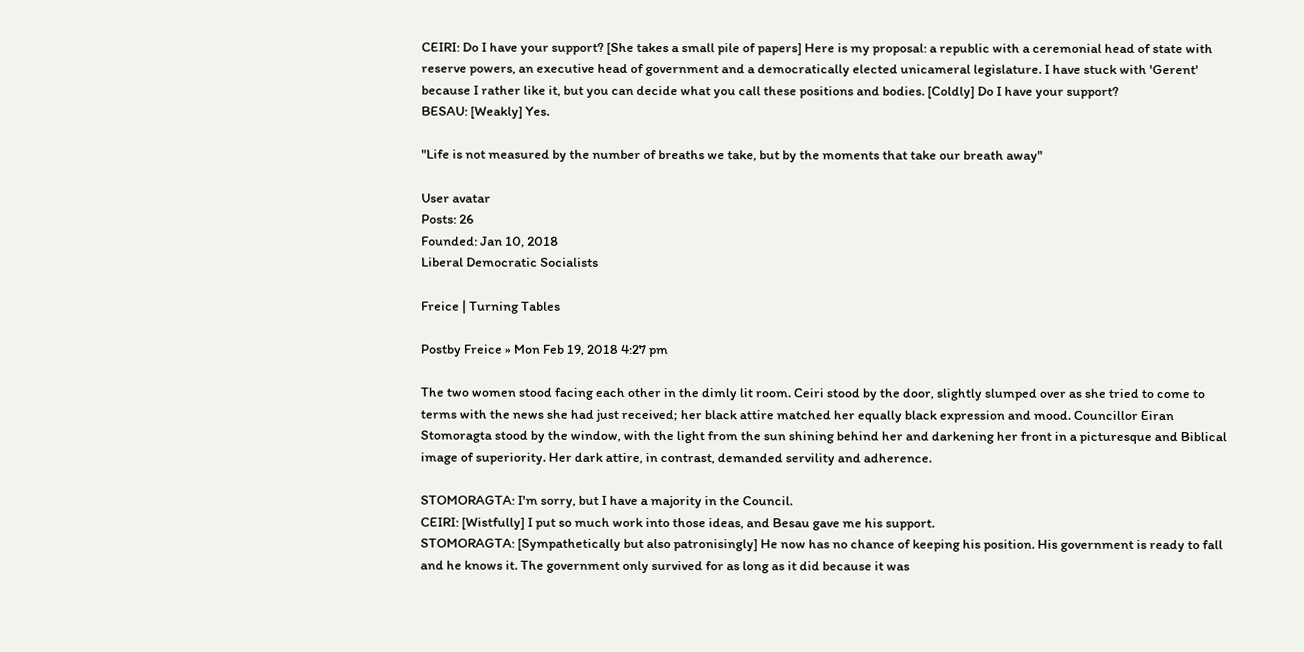CEIRI: Do I have your support? [She takes a small pile of papers] Here is my proposal: a republic with a ceremonial head of state with reserve powers, an executive head of government and a democratically elected unicameral legislature. I have stuck with 'Gerent' because I rather like it, but you can decide what you call these positions and bodies. [Coldly] Do I have your support?
BESAU: [Weakly] Yes.

"Life is not measured by the number of breaths we take, but by the moments that take our breath away"

User avatar
Posts: 26
Founded: Jan 10, 2018
Liberal Democratic Socialists

Freice | Turning Tables

Postby Freice » Mon Feb 19, 2018 4:27 pm

The two women stood facing each other in the dimly lit room. Ceiri stood by the door, slightly slumped over as she tried to come to terms with the news she had just received; her black attire matched her equally black expression and mood. Councillor Eiran Stomoragta stood by the window, with the light from the sun shining behind her and darkening her front in a picturesque and Biblical image of superiority. Her dark attire, in contrast, demanded servility and adherence.

STOMORAGTA: I'm sorry, but I have a majority in the Council.
CEIRI: [Wistfully] I put so much work into those ideas, and Besau gave me his support.
STOMORAGTA: [Sympathetically but also patronisingly] He now has no chance of keeping his position. His government is ready to fall and he knows it. The government only survived for as long as it did because it was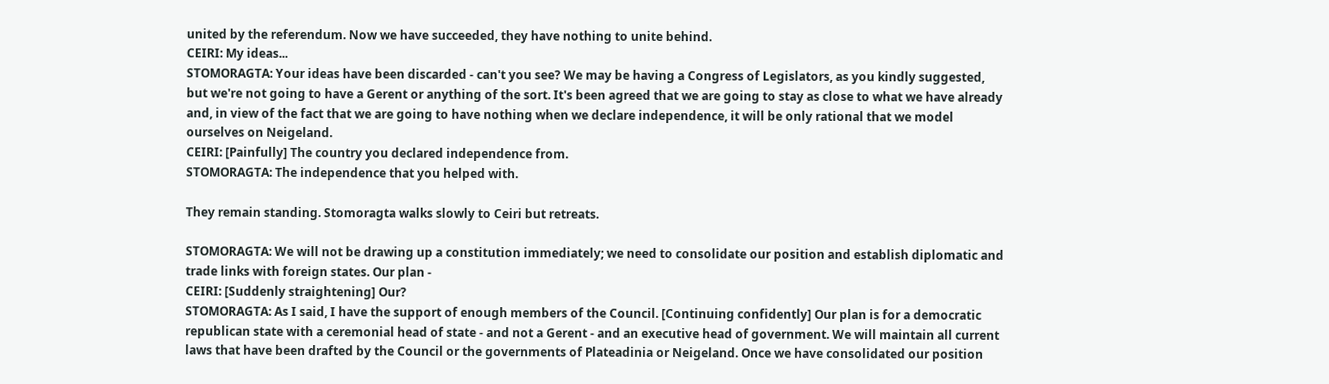united by the referendum. Now we have succeeded, they have nothing to unite behind.
CEIRI: My ideas...
STOMORAGTA: Your ideas have been discarded - can't you see? We may be having a Congress of Legislators, as you kindly suggested, but we're not going to have a Gerent or anything of the sort. It's been agreed that we are going to stay as close to what we have already and, in view of the fact that we are going to have nothing when we declare independence, it will be only rational that we model ourselves on Neigeland.
CEIRI: [Painfully] The country you declared independence from.
STOMORAGTA: The independence that you helped with.

They remain standing. Stomoragta walks slowly to Ceiri but retreats.

STOMORAGTA: We will not be drawing up a constitution immediately; we need to consolidate our position and establish diplomatic and trade links with foreign states. Our plan -
CEIRI: [Suddenly straightening] Our?
STOMORAGTA: As I said, I have the support of enough members of the Council. [Continuing confidently] Our plan is for a democratic republican state with a ceremonial head of state - and not a Gerent - and an executive head of government. We will maintain all current laws that have been drafted by the Council or the governments of Plateadinia or Neigeland. Once we have consolidated our position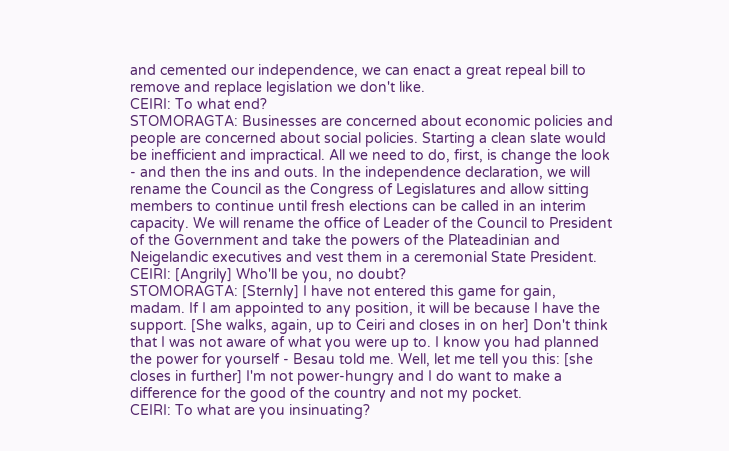and cemented our independence, we can enact a great repeal bill to remove and replace legislation we don't like.
CEIRI: To what end?
STOMORAGTA: Businesses are concerned about economic policies and people are concerned about social policies. Starting a clean slate would be inefficient and impractical. All we need to do, first, is change the look - and then the ins and outs. In the independence declaration, we will rename the Council as the Congress of Legislatures and allow sitting members to continue until fresh elections can be called in an interim capacity. We will rename the office of Leader of the Council to President of the Government and take the powers of the Plateadinian and Neigelandic executives and vest them in a ceremonial State President.
CEIRI: [Angrily] Who'll be you, no doubt?
STOMORAGTA: [Sternly] I have not entered this game for gain, madam. If I am appointed to any position, it will be because I have the support. [She walks, again, up to Ceiri and closes in on her] Don't think that I was not aware of what you were up to. I know you had planned the power for yourself - Besau told me. Well, let me tell you this: [she closes in further] I'm not power-hungry and I do want to make a difference for the good of the country and not my pocket.
CEIRI: To what are you insinuating?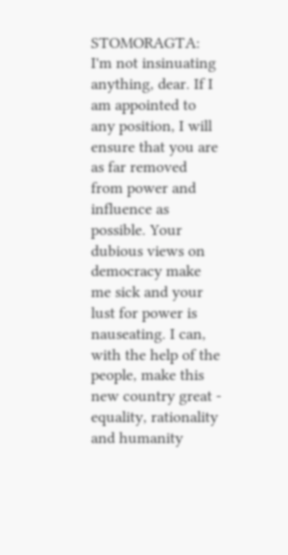STOMORAGTA: I'm not insinuating anything, dear. If I am appointed to any position, I will ensure that you are as far removed from power and influence as possible. Your dubious views on democracy make me sick and your lust for power is nauseating. I can, with the help of the people, make this new country great - equality, rationality and humanity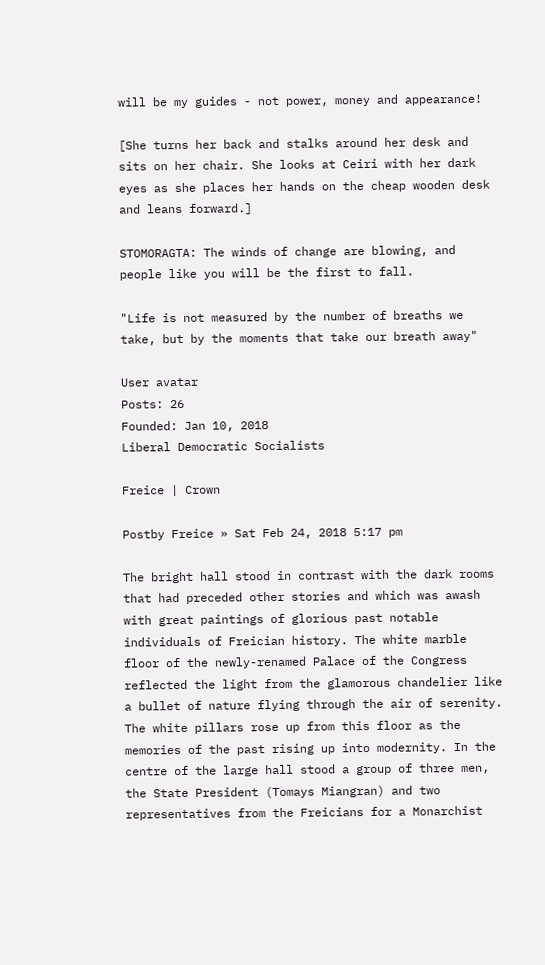will be my guides - not power, money and appearance!

[She turns her back and stalks around her desk and sits on her chair. She looks at Ceiri with her dark eyes as she places her hands on the cheap wooden desk and leans forward.]

STOMORAGTA: The winds of change are blowing, and people like you will be the first to fall.

"Life is not measured by the number of breaths we take, but by the moments that take our breath away"

User avatar
Posts: 26
Founded: Jan 10, 2018
Liberal Democratic Socialists

Freice | Crown

Postby Freice » Sat Feb 24, 2018 5:17 pm

The bright hall stood in contrast with the dark rooms that had preceded other stories and which was awash with great paintings of glorious past notable individuals of Freician history. The white marble floor of the newly-renamed Palace of the Congress reflected the light from the glamorous chandelier like a bullet of nature flying through the air of serenity. The white pillars rose up from this floor as the memories of the past rising up into modernity. In the centre of the large hall stood a group of three men, the State President (Tomays Miangran) and two representatives from the Freicians for a Monarchist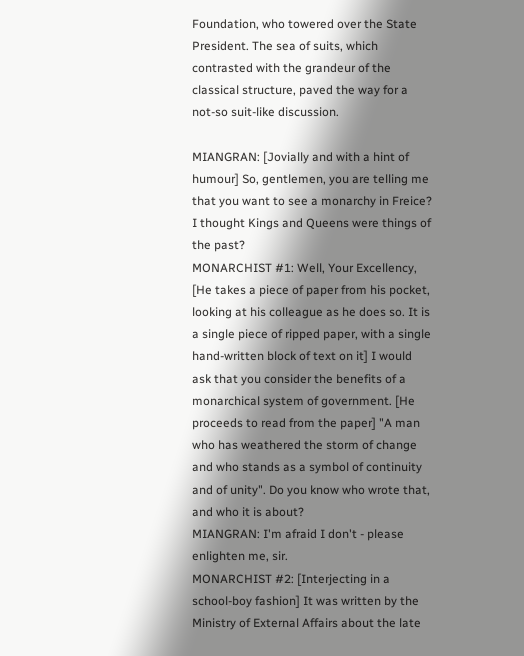Foundation, who towered over the State President. The sea of suits, which contrasted with the grandeur of the classical structure, paved the way for a not-so suit-like discussion.

MIANGRAN: [Jovially and with a hint of humour] So, gentlemen, you are telling me that you want to see a monarchy in Freice? I thought Kings and Queens were things of the past?
MONARCHIST #1: Well, Your Excellency, [He takes a piece of paper from his pocket, looking at his colleague as he does so. It is a single piece of ripped paper, with a single hand-written block of text on it] I would ask that you consider the benefits of a monarchical system of government. [He proceeds to read from the paper] "A man who has weathered the storm of change and who stands as a symbol of continuity and of unity". Do you know who wrote that, and who it is about?
MIANGRAN: I'm afraid I don't - please enlighten me, sir.
MONARCHIST #2: [Interjecting in a school-boy fashion] It was written by the Ministry of External Affairs about the late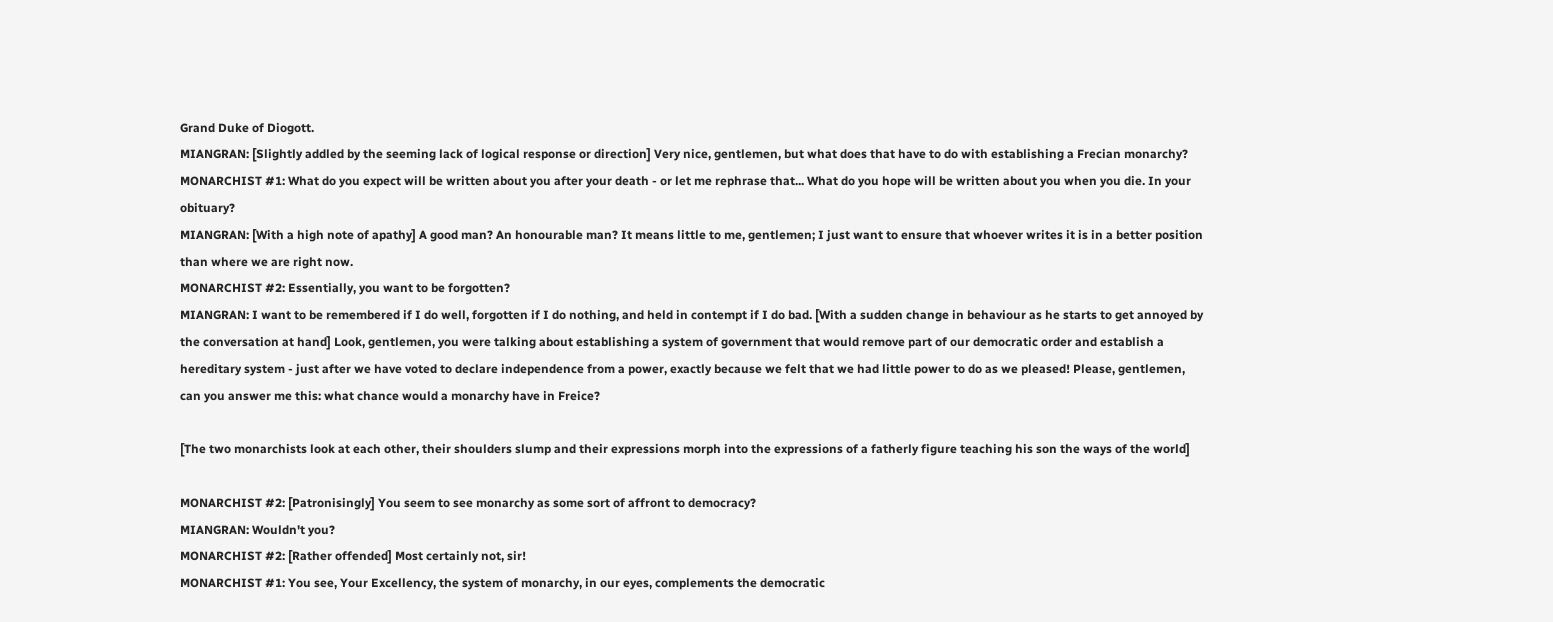Grand Duke of Diogott.
MIANGRAN: [Slightly addled by the seeming lack of logical response or direction] Very nice, gentlemen, but what does that have to do with establishing a Frecian monarchy?
MONARCHIST #1: What do you expect will be written about you after your death - or let me rephrase that... What do you hope will be written about you when you die. In your obituary?
MIANGRAN: [With a high note of apathy] A good man? An honourable man? It means little to me, gentlemen; I just want to ensure that whoever writes it is in a better position than where we are right now.
MONARCHIST #2: Essentially, you want to be forgotten?
MIANGRAN: I want to be remembered if I do well, forgotten if I do nothing, and held in contempt if I do bad. [With a sudden change in behaviour as he starts to get annoyed by the conversation at hand] Look, gentlemen, you were talking about establishing a system of government that would remove part of our democratic order and establish a hereditary system - just after we have voted to declare independence from a power, exactly because we felt that we had little power to do as we pleased! Please, gentlemen, can you answer me this: what chance would a monarchy have in Freice?

[The two monarchists look at each other, their shoulders slump and their expressions morph into the expressions of a fatherly figure teaching his son the ways of the world]

MONARCHIST #2: [Patronisingly] You seem to see monarchy as some sort of affront to democracy?
MIANGRAN: Wouldn't you?
MONARCHIST #2: [Rather offended] Most certainly not, sir!
MONARCHIST #1: You see, Your Excellency, the system of monarchy, in our eyes, complements the democratic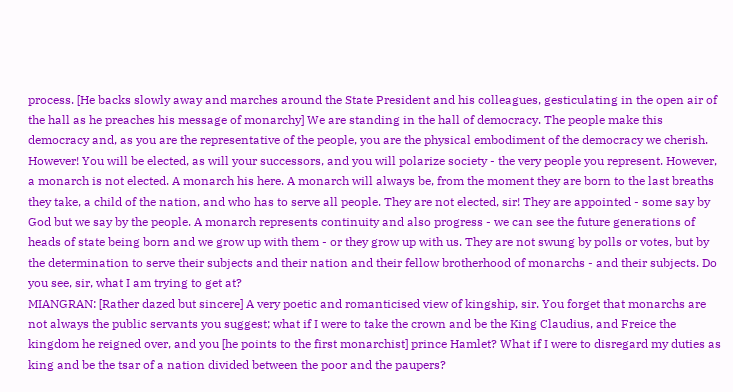process. [He backs slowly away and marches around the State President and his colleagues, gesticulating in the open air of the hall as he preaches his message of monarchy] We are standing in the hall of democracy. The people make this democracy and, as you are the representative of the people, you are the physical embodiment of the democracy we cherish. However! You will be elected, as will your successors, and you will polarize society - the very people you represent. However, a monarch is not elected. A monarch his here. A monarch will always be, from the moment they are born to the last breaths they take, a child of the nation, and who has to serve all people. They are not elected, sir! They are appointed - some say by God but we say by the people. A monarch represents continuity and also progress - we can see the future generations of heads of state being born and we grow up with them - or they grow up with us. They are not swung by polls or votes, but by the determination to serve their subjects and their nation and their fellow brotherhood of monarchs - and their subjects. Do you see, sir, what I am trying to get at?
MIANGRAN: [Rather dazed but sincere] A very poetic and romanticised view of kingship, sir. You forget that monarchs are not always the public servants you suggest; what if I were to take the crown and be the King Claudius, and Freice the kingdom he reigned over, and you [he points to the first monarchist] prince Hamlet? What if I were to disregard my duties as king and be the tsar of a nation divided between the poor and the paupers?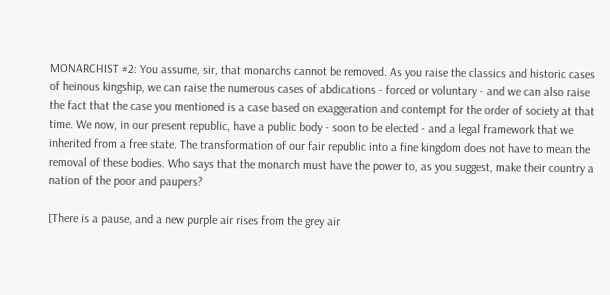MONARCHIST #2: You assume, sir, that monarchs cannot be removed. As you raise the classics and historic cases of heinous kingship, we can raise the numerous cases of abdications - forced or voluntary - and we can also raise the fact that the case you mentioned is a case based on exaggeration and contempt for the order of society at that time. We now, in our present republic, have a public body - soon to be elected - and a legal framework that we inherited from a free state. The transformation of our fair republic into a fine kingdom does not have to mean the removal of these bodies. Who says that the monarch must have the power to, as you suggest, make their country a nation of the poor and paupers?

[There is a pause, and a new purple air rises from the grey air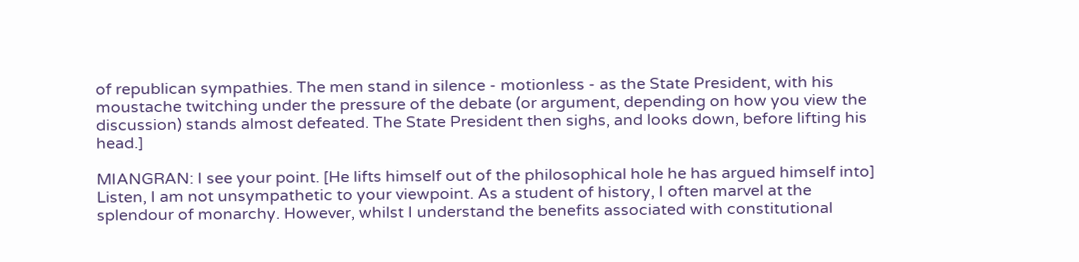of republican sympathies. The men stand in silence - motionless - as the State President, with his moustache twitching under the pressure of the debate (or argument, depending on how you view the discussion) stands almost defeated. The State President then sighs, and looks down, before lifting his head.]

MIANGRAN: I see your point. [He lifts himself out of the philosophical hole he has argued himself into] Listen, I am not unsympathetic to your viewpoint. As a student of history, I often marvel at the splendour of monarchy. However, whilst I understand the benefits associated with constitutional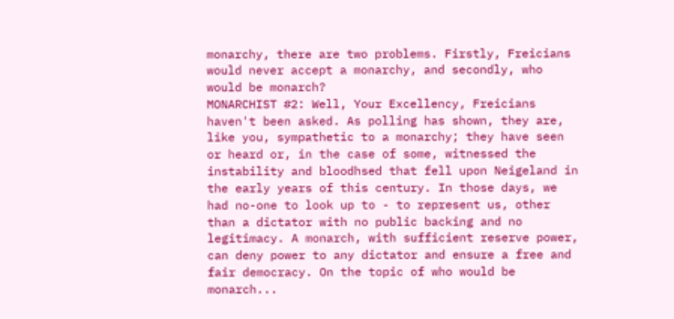monarchy, there are two problems. Firstly, Freicians would never accept a monarchy, and secondly, who would be monarch?
MONARCHIST #2: Well, Your Excellency, Freicians haven't been asked. As polling has shown, they are, like you, sympathetic to a monarchy; they have seen or heard or, in the case of some, witnessed the instability and bloodhsed that fell upon Neigeland in the early years of this century. In those days, we had no-one to look up to - to represent us, other than a dictator with no public backing and no legitimacy. A monarch, with sufficient reserve power, can deny power to any dictator and ensure a free and fair democracy. On the topic of who would be monarch...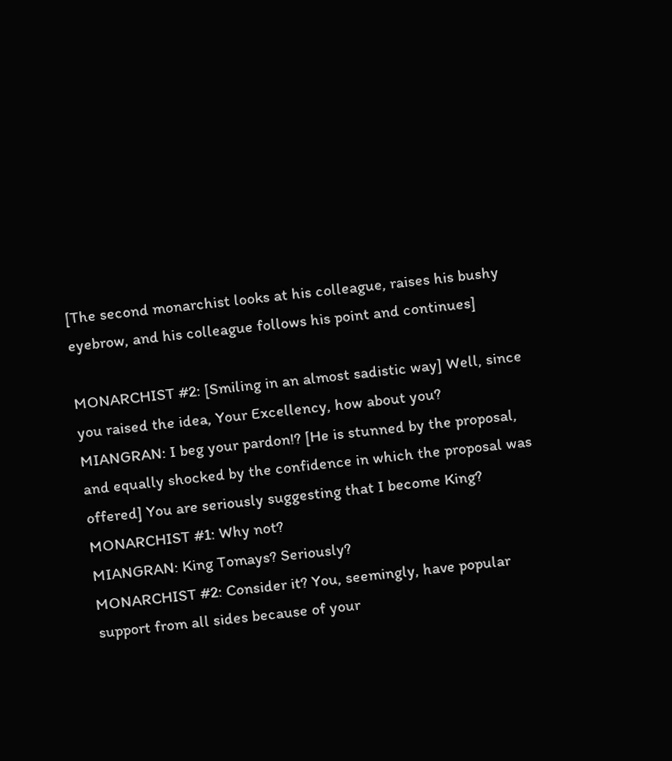[The second monarchist looks at his colleague, raises his bushy eyebrow, and his colleague follows his point and continues]

MONARCHIST #2: [Smiling in an almost sadistic way] Well, since you raised the idea, Your Excellency, how about you?
MIANGRAN: I beg your pardon!? [He is stunned by the proposal, and equally shocked by the confidence in which the proposal was offered] You are seriously suggesting that I become King?
MONARCHIST #1: Why not?
MIANGRAN: King Tomays? Seriously?
MONARCHIST #2: Consider it? You, seemingly, have popular support from all sides because of your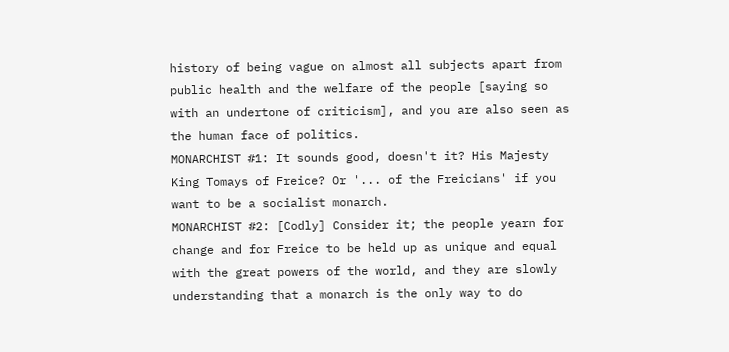history of being vague on almost all subjects apart from public health and the welfare of the people [saying so with an undertone of criticism], and you are also seen as the human face of politics.
MONARCHIST #1: It sounds good, doesn't it? His Majesty King Tomays of Freice? Or '... of the Freicians' if you want to be a socialist monarch.
MONARCHIST #2: [Codly] Consider it; the people yearn for change and for Freice to be held up as unique and equal with the great powers of the world, and they are slowly understanding that a monarch is the only way to do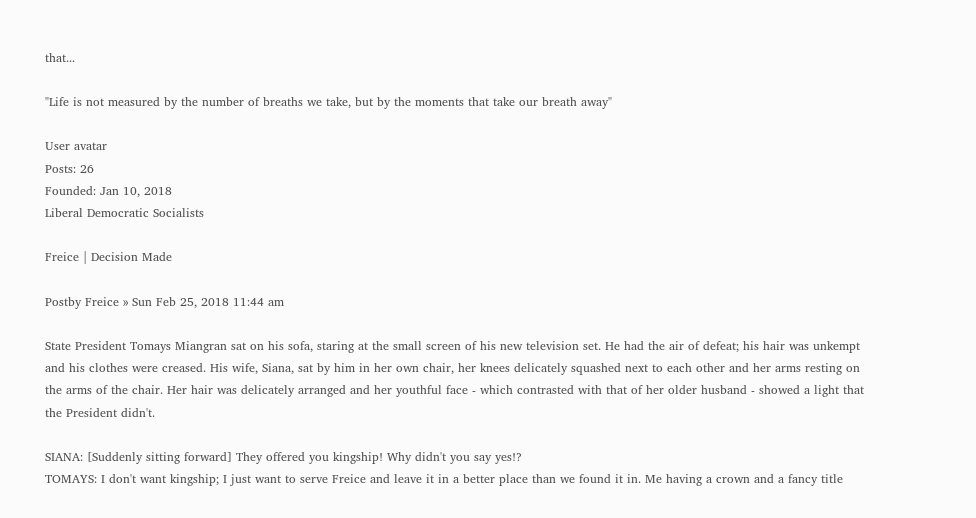that...

"Life is not measured by the number of breaths we take, but by the moments that take our breath away"

User avatar
Posts: 26
Founded: Jan 10, 2018
Liberal Democratic Socialists

Freice | Decision Made

Postby Freice » Sun Feb 25, 2018 11:44 am

State President Tomays Miangran sat on his sofa, staring at the small screen of his new television set. He had the air of defeat; his hair was unkempt and his clothes were creased. His wife, Siana, sat by him in her own chair, her knees delicately squashed next to each other and her arms resting on the arms of the chair. Her hair was delicately arranged and her youthful face - which contrasted with that of her older husband - showed a light that the President didn't.

SIANA: [Suddenly sitting forward] They offered you kingship! Why didn't you say yes!?
TOMAYS: I don't want kingship; I just want to serve Freice and leave it in a better place than we found it in. Me having a crown and a fancy title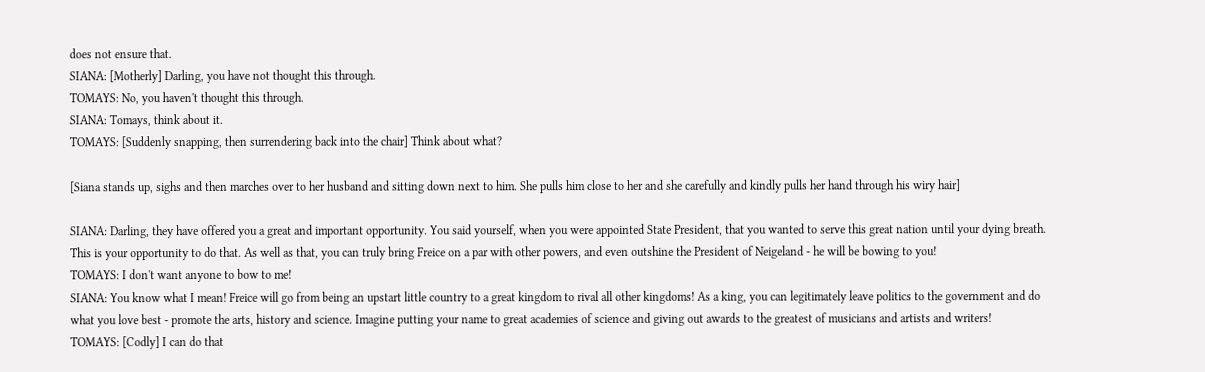does not ensure that.
SIANA: [Motherly] Darling, you have not thought this through.
TOMAYS: No, you haven't thought this through.
SIANA: Tomays, think about it.
TOMAYS: [Suddenly snapping, then surrendering back into the chair] Think about what?

[Siana stands up, sighs and then marches over to her husband and sitting down next to him. She pulls him close to her and she carefully and kindly pulls her hand through his wiry hair]

SIANA: Darling, they have offered you a great and important opportunity. You said yourself, when you were appointed State President, that you wanted to serve this great nation until your dying breath. This is your opportunity to do that. As well as that, you can truly bring Freice on a par with other powers, and even outshine the President of Neigeland - he will be bowing to you!
TOMAYS: I don't want anyone to bow to me!
SIANA: You know what I mean! Freice will go from being an upstart little country to a great kingdom to rival all other kingdoms! As a king, you can legitimately leave politics to the government and do what you love best - promote the arts, history and science. Imagine putting your name to great academies of science and giving out awards to the greatest of musicians and artists and writers!
TOMAYS: [Codly] I can do that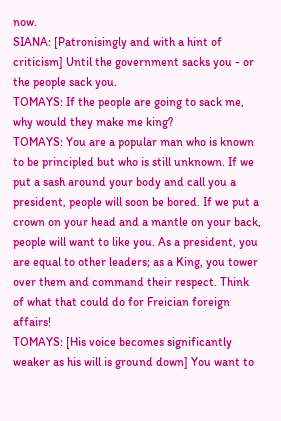now.
SIANA: [Patronisingly and with a hint of criticism] Until the government sacks you - or the people sack you.
TOMAYS: If the people are going to sack me, why would they make me king?
TOMAYS: You are a popular man who is known to be principled but who is still unknown. If we put a sash around your body and call you a president, people will soon be bored. If we put a crown on your head and a mantle on your back, people will want to like you. As a president, you are equal to other leaders; as a King, you tower over them and command their respect. Think of what that could do for Freician foreign affairs!
TOMAYS: [His voice becomes significantly weaker as his will is ground down] You want to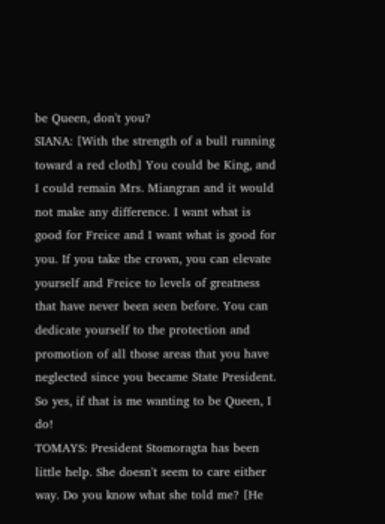be Queen, don't you?
SIANA: [With the strength of a bull running toward a red cloth] You could be King, and I could remain Mrs. Miangran and it would not make any difference. I want what is good for Freice and I want what is good for you. If you take the crown, you can elevate yourself and Freice to levels of greatness that have never been seen before. You can dedicate yourself to the protection and promotion of all those areas that you have neglected since you became State President. So yes, if that is me wanting to be Queen, I do!
TOMAYS: President Stomoragta has been little help. She doesn't seem to care either way. Do you know what she told me? [He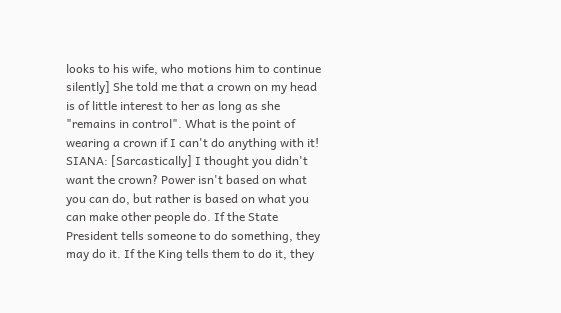looks to his wife, who motions him to continue silently] She told me that a crown on my head is of little interest to her as long as she "remains in control". What is the point of wearing a crown if I can't do anything with it!
SIANA: [Sarcastically] I thought you didn't want the crown? Power isn't based on what you can do, but rather is based on what you can make other people do. If the State President tells someone to do something, they may do it. If the King tells them to do it, they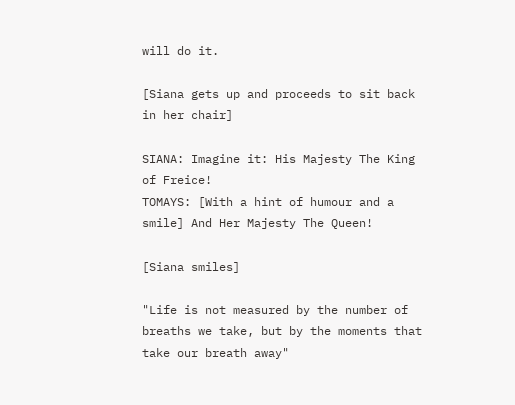will do it.

[Siana gets up and proceeds to sit back in her chair]

SIANA: Imagine it: His Majesty The King of Freice!
TOMAYS: [With a hint of humour and a smile] And Her Majesty The Queen!

[Siana smiles]

"Life is not measured by the number of breaths we take, but by the moments that take our breath away"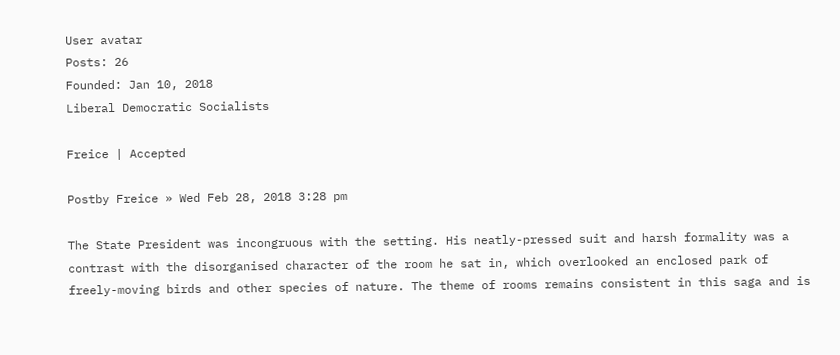User avatar
Posts: 26
Founded: Jan 10, 2018
Liberal Democratic Socialists

Freice | Accepted

Postby Freice » Wed Feb 28, 2018 3:28 pm

The State President was incongruous with the setting. His neatly-pressed suit and harsh formality was a contrast with the disorganised character of the room he sat in, which overlooked an enclosed park of freely-moving birds and other species of nature. The theme of rooms remains consistent in this saga and is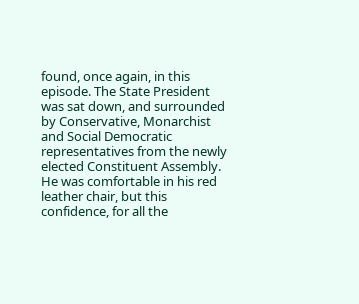found, once again, in this episode. The State President was sat down, and surrounded by Conservative, Monarchist and Social Democratic representatives from the newly elected Constituent Assembly. He was comfortable in his red leather chair, but this confidence, for all the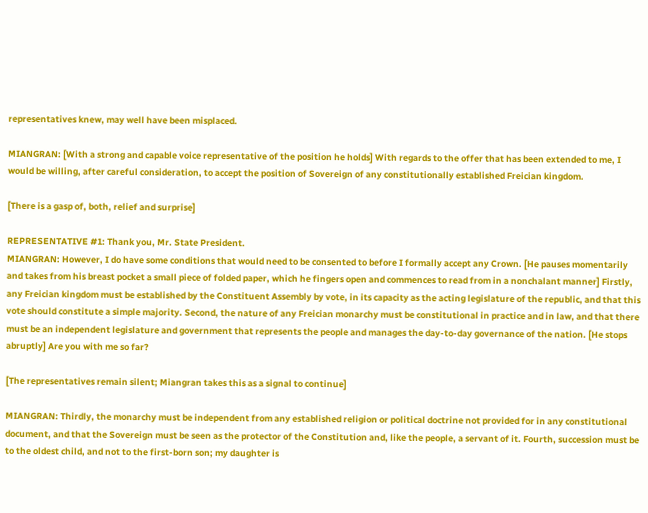representatives knew, may well have been misplaced.

MIANGRAN: [With a strong and capable voice representative of the position he holds] With regards to the offer that has been extended to me, I would be willing, after careful consideration, to accept the position of Sovereign of any constitutionally established Freician kingdom.

[There is a gasp of, both, relief and surprise]

REPRESENTATIVE #1: Thank you, Mr. State President.
MIANGRAN: However, I do have some conditions that would need to be consented to before I formally accept any Crown. [He pauses momentarily and takes from his breast pocket a small piece of folded paper, which he fingers open and commences to read from in a nonchalant manner] Firstly, any Freician kingdom must be established by the Constituent Assembly by vote, in its capacity as the acting legislature of the republic, and that this vote should constitute a simple majority. Second, the nature of any Freician monarchy must be constitutional in practice and in law, and that there must be an independent legislature and government that represents the people and manages the day-to-day governance of the nation. [He stops abruptly] Are you with me so far?

[The representatives remain silent; Miangran takes this as a signal to continue]

MIANGRAN: Thirdly, the monarchy must be independent from any established religion or political doctrine not provided for in any constitutional document, and that the Sovereign must be seen as the protector of the Constitution and, like the people, a servant of it. Fourth, succession must be to the oldest child, and not to the first-born son; my daughter is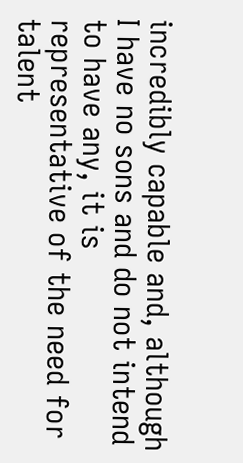incredibly capable and, although I have no sons and do not intend to have any, it is representative of the need for talent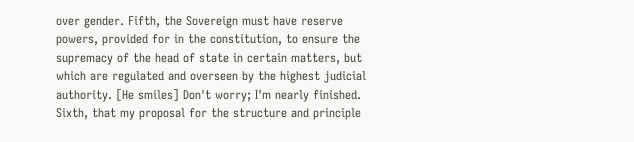over gender. Fifth, the Sovereign must have reserve powers, provided for in the constitution, to ensure the supremacy of the head of state in certain matters, but which are regulated and overseen by the highest judicial authority. [He smiles] Don't worry; I'm nearly finished. Sixth, that my proposal for the structure and principle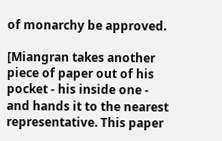of monarchy be approved.

[Miangran takes another piece of paper out of his pocket - his inside one - and hands it to the nearest representative. This paper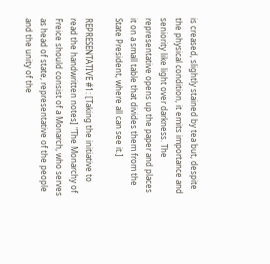is creased, slightly stained by tea but, despite the physical condition, it emits importance and seniority like light over darkness. The representative opens up the paper and places it on a small table that divides them from the State President, where all can see it.]

REPRESENTATIVE #1: [Taking the initiative to read the handwritten notes] "The Monarchy of Freice should consist of a Monarch, who serves as head of state, representative of the people and the unity of the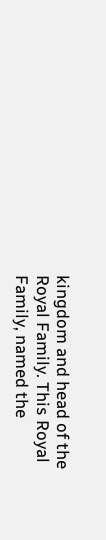kingdom and head of the Royal Family. This Royal Family, named the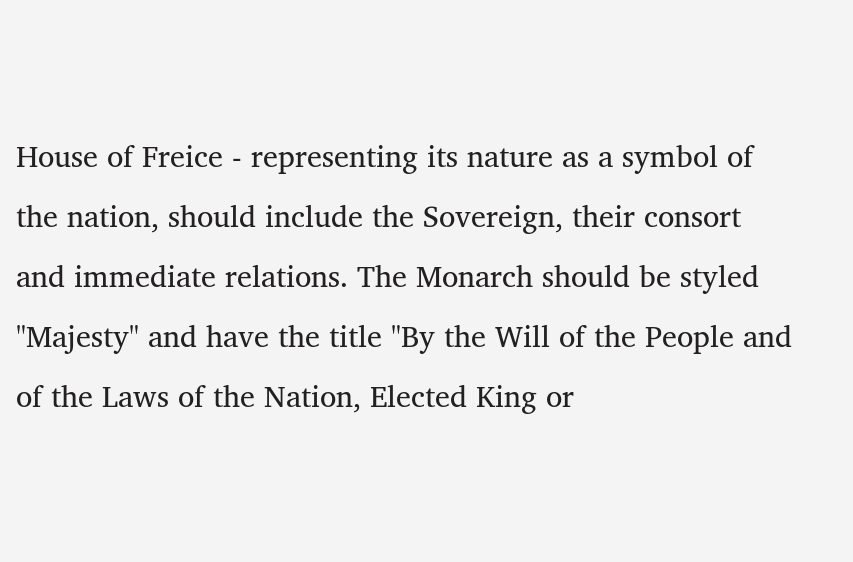House of Freice - representing its nature as a symbol of the nation, should include the Sovereign, their consort and immediate relations. The Monarch should be styled "Majesty" and have the title "By the Will of the People and of the Laws of the Nation, Elected King or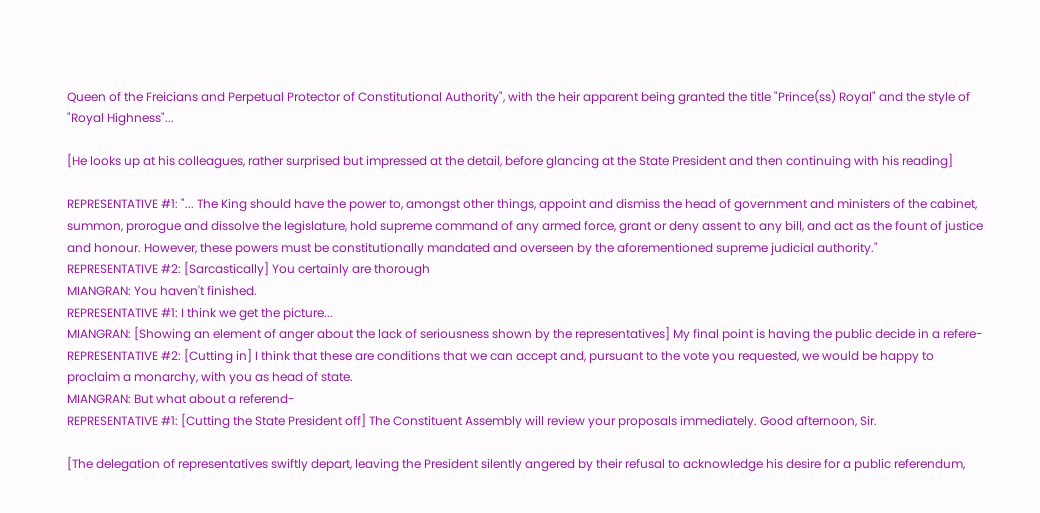Queen of the Freicians and Perpetual Protector of Constitutional Authority", with the heir apparent being granted the title "Prince(ss) Royal" and the style of "Royal Highness"...

[He looks up at his colleagues, rather surprised but impressed at the detail, before glancing at the State President and then continuing with his reading]

REPRESENTATIVE #1: "... The King should have the power to, amongst other things, appoint and dismiss the head of government and ministers of the cabinet, summon, prorogue and dissolve the legislature, hold supreme command of any armed force, grant or deny assent to any bill, and act as the fount of justice and honour. However, these powers must be constitutionally mandated and overseen by the aforementioned supreme judicial authority."
REPRESENTATIVE #2: [Sarcastically] You certainly are thorough
MIANGRAN: You haven't finished.
REPRESENTATIVE #1: I think we get the picture...
MIANGRAN: [Showing an element of anger about the lack of seriousness shown by the representatives] My final point is having the public decide in a refere-
REPRESENTATIVE #2: [Cutting in] I think that these are conditions that we can accept and, pursuant to the vote you requested, we would be happy to proclaim a monarchy, with you as head of state.
MIANGRAN: But what about a referend-
REPRESENTATIVE #1: [Cutting the State President off] The Constituent Assembly will review your proposals immediately. Good afternoon, Sir.

[The delegation of representatives swiftly depart, leaving the President silently angered by their refusal to acknowledge his desire for a public referendum,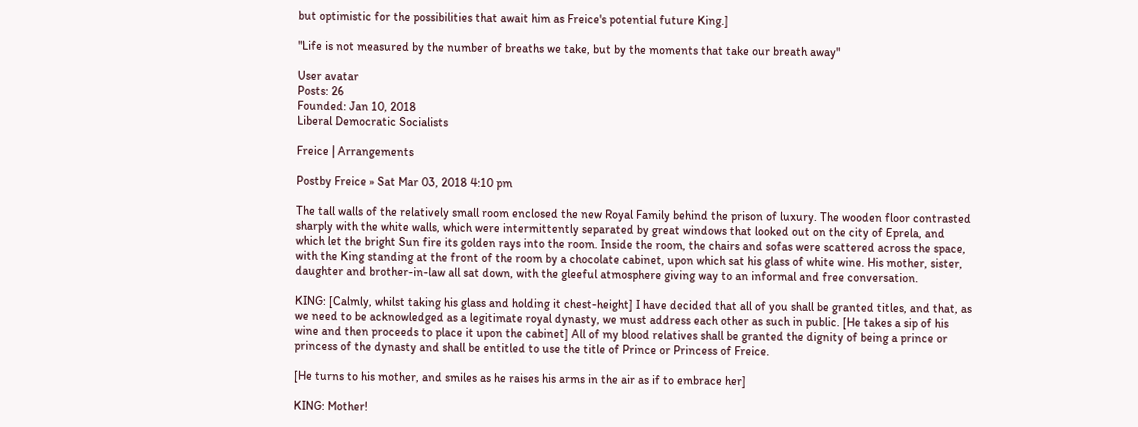but optimistic for the possibilities that await him as Freice's potential future King.]

"Life is not measured by the number of breaths we take, but by the moments that take our breath away"

User avatar
Posts: 26
Founded: Jan 10, 2018
Liberal Democratic Socialists

Freice | Arrangements

Postby Freice » Sat Mar 03, 2018 4:10 pm

The tall walls of the relatively small room enclosed the new Royal Family behind the prison of luxury. The wooden floor contrasted sharply with the white walls, which were intermittently separated by great windows that looked out on the city of Eprela, and which let the bright Sun fire its golden rays into the room. Inside the room, the chairs and sofas were scattered across the space, with the King standing at the front of the room by a chocolate cabinet, upon which sat his glass of white wine. His mother, sister, daughter and brother-in-law all sat down, with the gleeful atmosphere giving way to an informal and free conversation.

KING: [Calmly, whilst taking his glass and holding it chest-height] I have decided that all of you shall be granted titles, and that, as we need to be acknowledged as a legitimate royal dynasty, we must address each other as such in public. [He takes a sip of his wine and then proceeds to place it upon the cabinet] All of my blood relatives shall be granted the dignity of being a prince or princess of the dynasty and shall be entitled to use the title of Prince or Princess of Freice.

[He turns to his mother, and smiles as he raises his arms in the air as if to embrace her]

KING: Mother!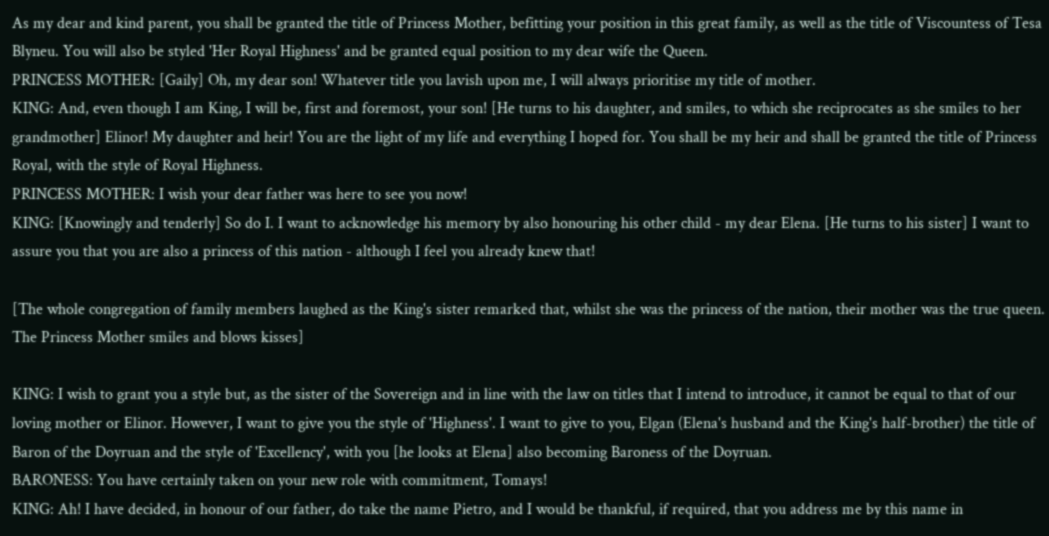As my dear and kind parent, you shall be granted the title of Princess Mother, befitting your position in this great family, as well as the title of Viscountess of Tesa Blyneu. You will also be styled 'Her Royal Highness' and be granted equal position to my dear wife the Queen.
PRINCESS MOTHER: [Gaily] Oh, my dear son! Whatever title you lavish upon me, I will always prioritise my title of mother.
KING: And, even though I am King, I will be, first and foremost, your son! [He turns to his daughter, and smiles, to which she reciprocates as she smiles to her grandmother] Elinor! My daughter and heir! You are the light of my life and everything I hoped for. You shall be my heir and shall be granted the title of Princess Royal, with the style of Royal Highness.
PRINCESS MOTHER: I wish your dear father was here to see you now!
KING: [Knowingly and tenderly] So do I. I want to acknowledge his memory by also honouring his other child - my dear Elena. [He turns to his sister] I want to assure you that you are also a princess of this nation - although I feel you already knew that!

[The whole congregation of family members laughed as the King's sister remarked that, whilst she was the princess of the nation, their mother was the true queen. The Princess Mother smiles and blows kisses]

KING: I wish to grant you a style but, as the sister of the Sovereign and in line with the law on titles that I intend to introduce, it cannot be equal to that of our loving mother or Elinor. However, I want to give you the style of 'Highness'. I want to give to you, Elgan (Elena's husband and the King's half-brother) the title of Baron of the Doyruan and the style of 'Excellency', with you [he looks at Elena] also becoming Baroness of the Doyruan.
BARONESS: You have certainly taken on your new role with commitment, Tomays!
KING: Ah! I have decided, in honour of our father, do take the name Pietro, and I would be thankful, if required, that you address me by this name in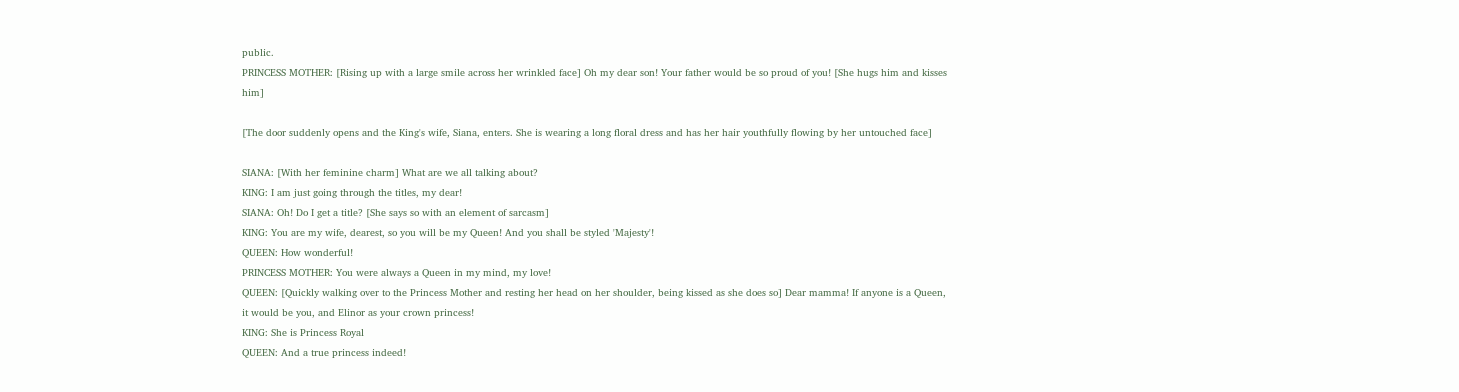public.
PRINCESS MOTHER: [Rising up with a large smile across her wrinkled face] Oh my dear son! Your father would be so proud of you! [She hugs him and kisses him]

[The door suddenly opens and the King's wife, Siana, enters. She is wearing a long floral dress and has her hair youthfully flowing by her untouched face]

SIANA: [With her feminine charm] What are we all talking about?
KING: I am just going through the titles, my dear!
SIANA: Oh! Do I get a title? [She says so with an element of sarcasm]
KING: You are my wife, dearest, so you will be my Queen! And you shall be styled 'Majesty'!
QUEEN: How wonderful!
PRINCESS MOTHER: You were always a Queen in my mind, my love!
QUEEN: [Quickly walking over to the Princess Mother and resting her head on her shoulder, being kissed as she does so] Dear mamma! If anyone is a Queen, it would be you, and Elinor as your crown princess!
KING: She is Princess Royal
QUEEN: And a true princess indeed!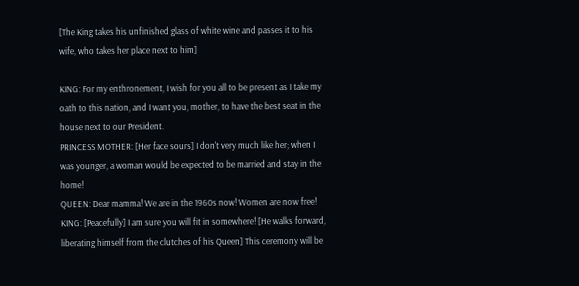[The King takes his unfinished glass of white wine and passes it to his wife, who takes her place next to him]

KING: For my enthronement, I wish for you all to be present as I take my oath to this nation, and I want you, mother, to have the best seat in the house next to our President.
PRINCESS MOTHER: [Her face sours] I don't very much like her; when I was younger, a woman would be expected to be married and stay in the home!
QUEEN: Dear mamma! We are in the 1960s now! Women are now free!
KING: [Peacefully] I am sure you will fit in somewhere! [He walks forward, liberating himself from the clutches of his Queen] This ceremony will be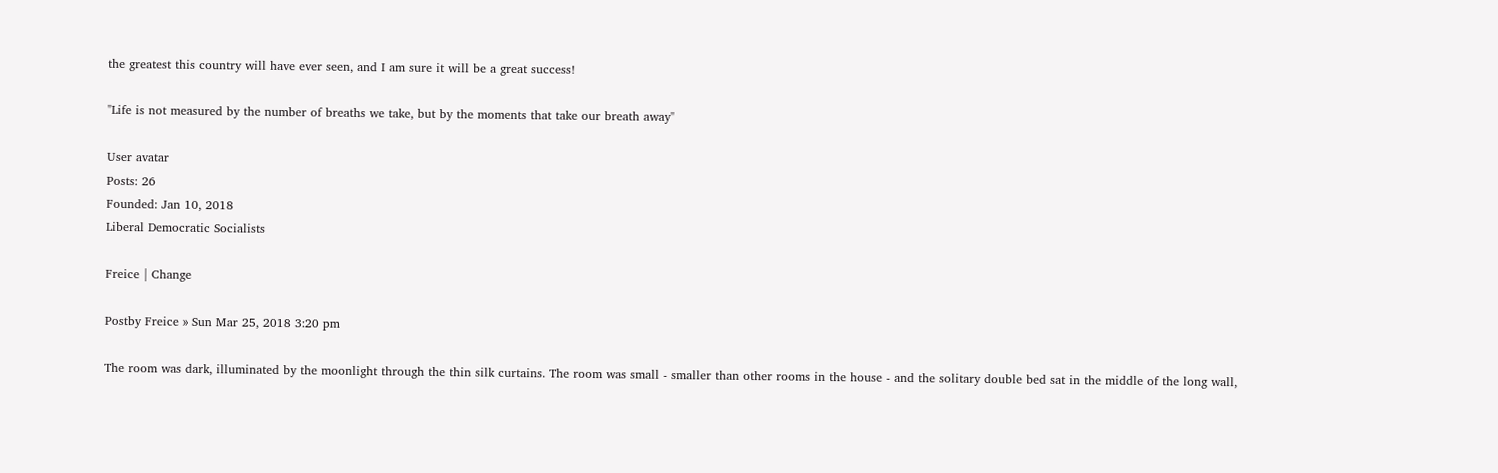the greatest this country will have ever seen, and I am sure it will be a great success!

"Life is not measured by the number of breaths we take, but by the moments that take our breath away"

User avatar
Posts: 26
Founded: Jan 10, 2018
Liberal Democratic Socialists

Freice | Change

Postby Freice » Sun Mar 25, 2018 3:20 pm

The room was dark, illuminated by the moonlight through the thin silk curtains. The room was small - smaller than other rooms in the house - and the solitary double bed sat in the middle of the long wall,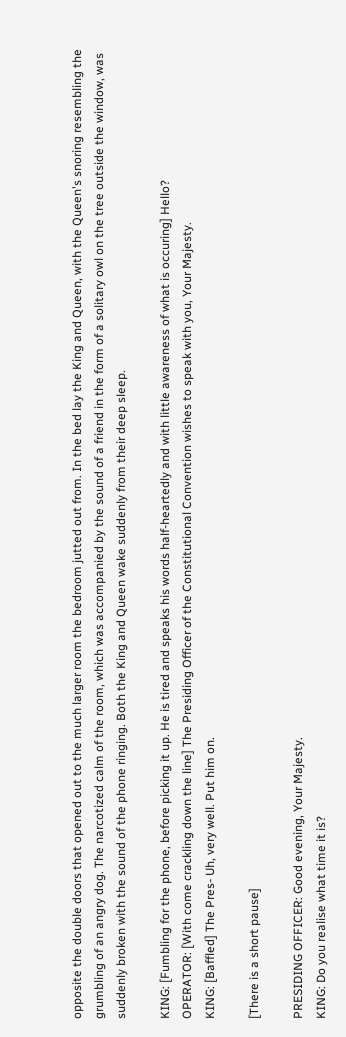opposite the double doors that opened out to the much larger room the bedroom jutted out from. In the bed lay the King and Queen, with the Queen's snoring resembling the grumbling of an angry dog. The narcotized calm of the room, which was accompanied by the sound of a friend in the form of a solitary owl on the tree outside the window, was suddenly broken with the sound of the phone ringing. Both the King and Queen wake suddenly from their deep sleep.

KING: [Fumbling for the phone, before picking it up. He is tired and speaks his words half-heartedly and with little awareness of what is occuring] Hello?
OPERATOR: [With come crackling down the line] The Presiding Officer of the Constitutional Convention wishes to speak with you, Your Majesty.
KING: [Baffled] The Pres- Uh, very well. Put him on.

[There is a short pause]

PRESIDING OFFICER: Good evening, Your Majesty.
KING: Do you realise what time it is?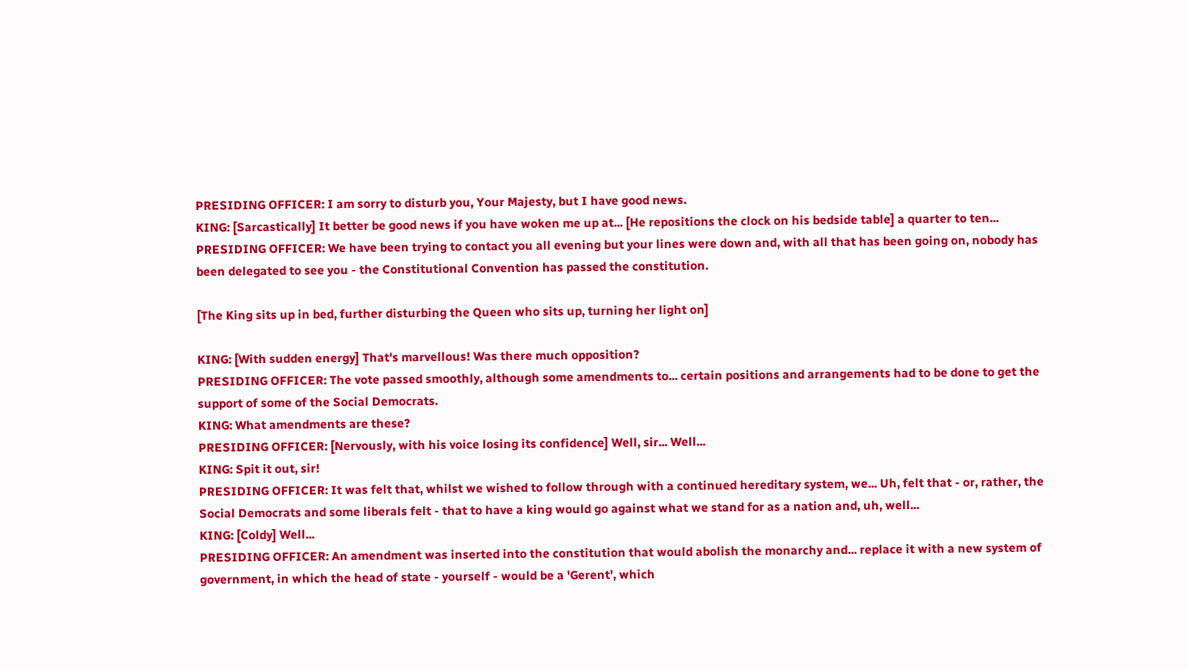PRESIDING OFFICER: I am sorry to disturb you, Your Majesty, but I have good news.
KING: [Sarcastically] It better be good news if you have woken me up at... [He repositions the clock on his bedside table] a quarter to ten...
PRESIDING OFFICER: We have been trying to contact you all evening but your lines were down and, with all that has been going on, nobody has been delegated to see you - the Constitutional Convention has passed the constitution.

[The King sits up in bed, further disturbing the Queen who sits up, turning her light on]

KING: [With sudden energy] That's marvellous! Was there much opposition?
PRESIDING OFFICER: The vote passed smoothly, although some amendments to... certain positions and arrangements had to be done to get the support of some of the Social Democrats.
KING: What amendments are these?
PRESIDING OFFICER: [Nervously, with his voice losing its confidence] Well, sir... Well...
KING: Spit it out, sir!
PRESIDING OFFICER: It was felt that, whilst we wished to follow through with a continued hereditary system, we... Uh, felt that - or, rather, the Social Democrats and some liberals felt - that to have a king would go against what we stand for as a nation and, uh, well...
KING: [Coldy] Well...
PRESIDING OFFICER: An amendment was inserted into the constitution that would abolish the monarchy and... replace it with a new system of government, in which the head of state - yourself - would be a 'Gerent', which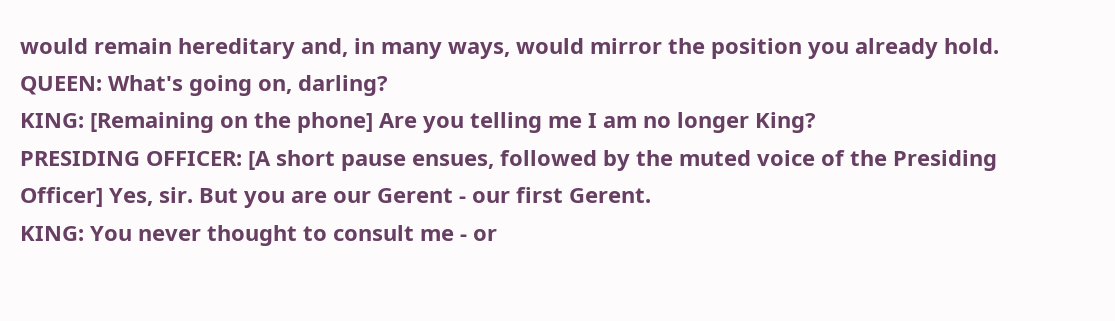would remain hereditary and, in many ways, would mirror the position you already hold.
QUEEN: What's going on, darling?
KING: [Remaining on the phone] Are you telling me I am no longer King?
PRESIDING OFFICER: [A short pause ensues, followed by the muted voice of the Presiding Officer] Yes, sir. But you are our Gerent - our first Gerent.
KING: You never thought to consult me - or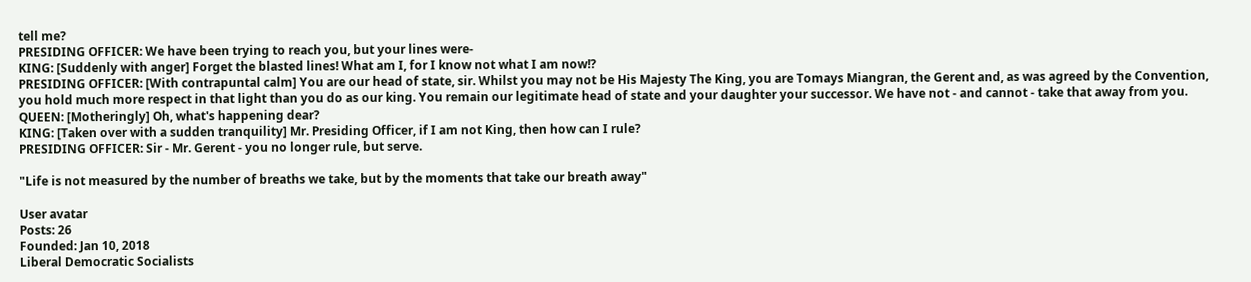tell me?
PRESIDING OFFICER: We have been trying to reach you, but your lines were-
KING: [Suddenly with anger] Forget the blasted lines! What am I, for I know not what I am now!?
PRESIDING OFFICER: [With contrapuntal calm] You are our head of state, sir. Whilst you may not be His Majesty The King, you are Tomays Miangran, the Gerent and, as was agreed by the Convention, you hold much more respect in that light than you do as our king. You remain our legitimate head of state and your daughter your successor. We have not - and cannot - take that away from you.
QUEEN: [Motheringly] Oh, what's happening dear?
KING: [Taken over with a sudden tranquility] Mr. Presiding Officer, if I am not King, then how can I rule?
PRESIDING OFFICER: Sir - Mr. Gerent - you no longer rule, but serve.

"Life is not measured by the number of breaths we take, but by the moments that take our breath away"

User avatar
Posts: 26
Founded: Jan 10, 2018
Liberal Democratic Socialists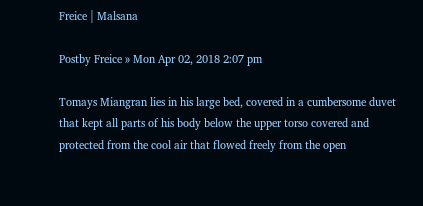Freice | Malsana

Postby Freice » Mon Apr 02, 2018 2:07 pm

Tomays Miangran lies in his large bed, covered in a cumbersome duvet that kept all parts of his body below the upper torso covered and protected from the cool air that flowed freely from the open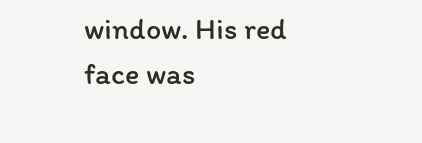window. His red face was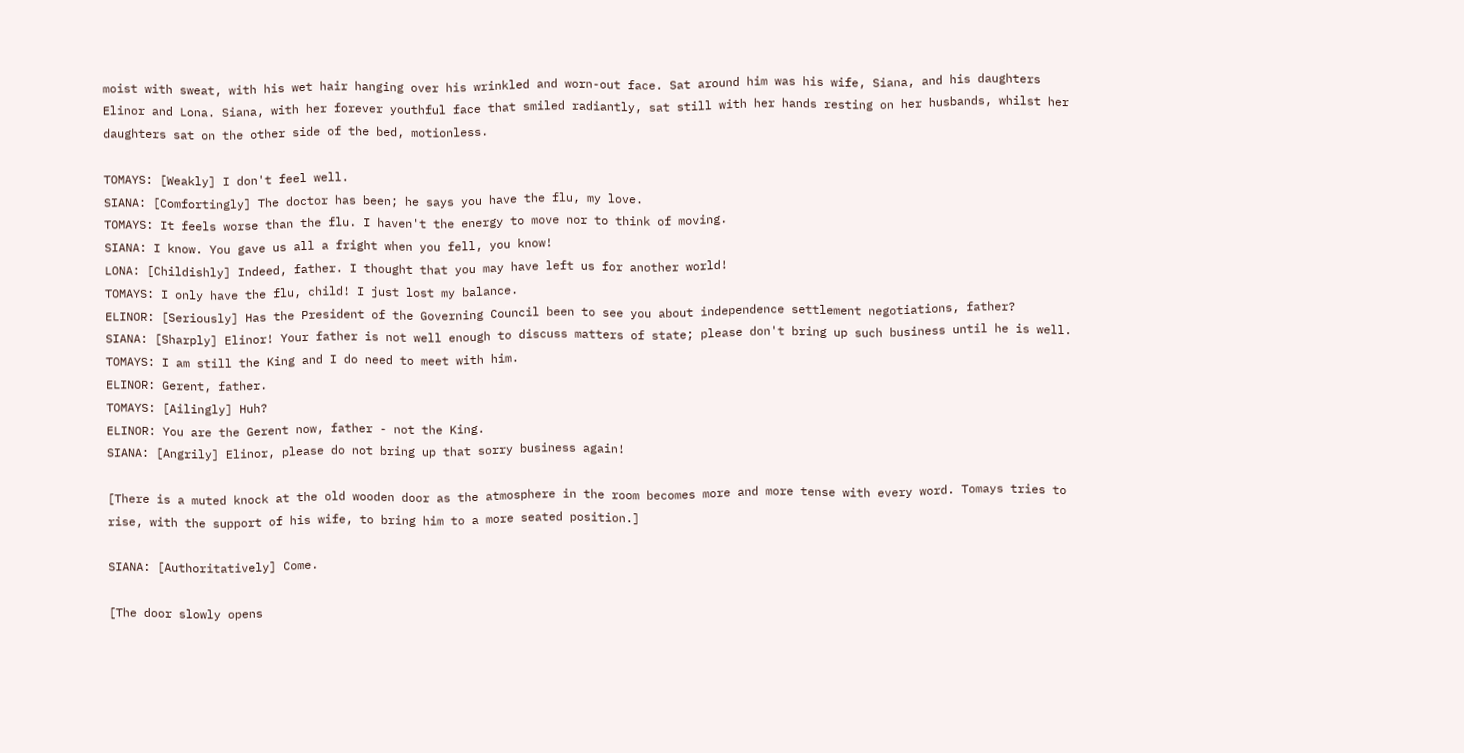moist with sweat, with his wet hair hanging over his wrinkled and worn-out face. Sat around him was his wife, Siana, and his daughters Elinor and Lona. Siana, with her forever youthful face that smiled radiantly, sat still with her hands resting on her husbands, whilst her daughters sat on the other side of the bed, motionless.

TOMAYS: [Weakly] I don't feel well.
SIANA: [Comfortingly] The doctor has been; he says you have the flu, my love.
TOMAYS: It feels worse than the flu. I haven't the energy to move nor to think of moving.
SIANA: I know. You gave us all a fright when you fell, you know!
LONA: [Childishly] Indeed, father. I thought that you may have left us for another world!
TOMAYS: I only have the flu, child! I just lost my balance.
ELINOR: [Seriously] Has the President of the Governing Council been to see you about independence settlement negotiations, father?
SIANA: [Sharply] Elinor! Your father is not well enough to discuss matters of state; please don't bring up such business until he is well.
TOMAYS: I am still the King and I do need to meet with him.
ELINOR: Gerent, father.
TOMAYS: [Ailingly] Huh?
ELINOR: You are the Gerent now, father - not the King.
SIANA: [Angrily] Elinor, please do not bring up that sorry business again!

[There is a muted knock at the old wooden door as the atmosphere in the room becomes more and more tense with every word. Tomays tries to rise, with the support of his wife, to bring him to a more seated position.]

SIANA: [Authoritatively] Come.

[The door slowly opens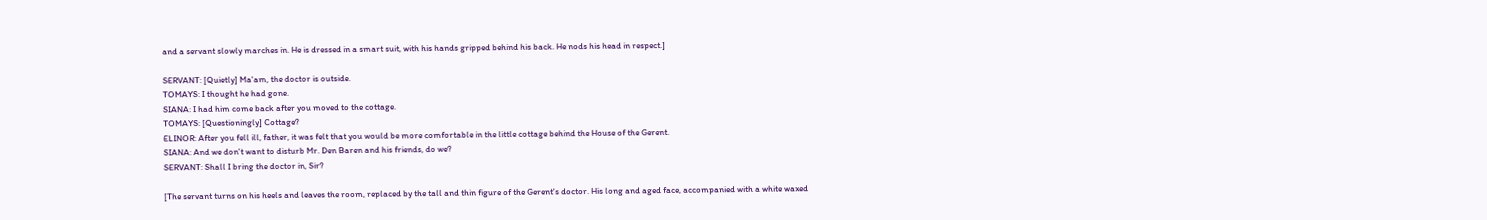and a servant slowly marches in. He is dressed in a smart suit, with his hands gripped behind his back. He nods his head in respect.]

SERVANT: [Quietly] Ma'am, the doctor is outside.
TOMAYS: I thought he had gone.
SIANA: I had him come back after you moved to the cottage.
TOMAYS: [Questioningly] Cottage?
ELINOR: After you fell ill, father, it was felt that you would be more comfortable in the little cottage behind the House of the Gerent.
SIANA: And we don't want to disturb Mr. Den Baren and his friends, do we?
SERVANT: Shall I bring the doctor in, Sir?

[The servant turns on his heels and leaves the room, replaced by the tall and thin figure of the Gerent's doctor. His long and aged face, accompanied with a white waxed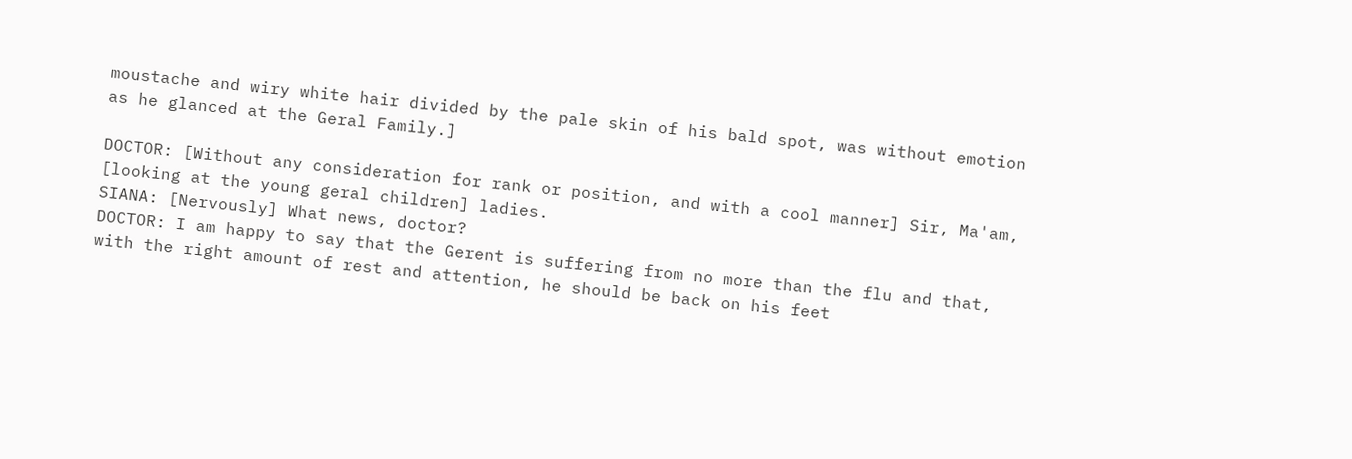moustache and wiry white hair divided by the pale skin of his bald spot, was without emotion as he glanced at the Geral Family.]

DOCTOR: [Without any consideration for rank or position, and with a cool manner] Sir, Ma'am, [looking at the young geral children] ladies.
SIANA: [Nervously] What news, doctor?
DOCTOR: I am happy to say that the Gerent is suffering from no more than the flu and that, with the right amount of rest and attention, he should be back on his feet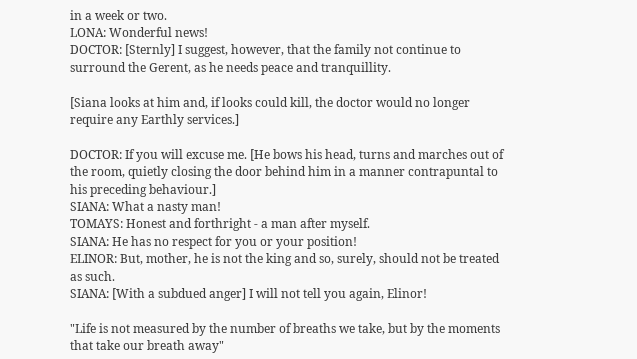in a week or two.
LONA: Wonderful news!
DOCTOR: [Sternly] I suggest, however, that the family not continue to surround the Gerent, as he needs peace and tranquillity.

[Siana looks at him and, if looks could kill, the doctor would no longer require any Earthly services.]

DOCTOR: If you will excuse me. [He bows his head, turns and marches out of the room, quietly closing the door behind him in a manner contrapuntal to his preceding behaviour.]
SIANA: What a nasty man!
TOMAYS: Honest and forthright - a man after myself.
SIANA: He has no respect for you or your position!
ELINOR: But, mother, he is not the king and so, surely, should not be treated as such.
SIANA: [With a subdued anger] I will not tell you again, Elinor!

"Life is not measured by the number of breaths we take, but by the moments that take our breath away"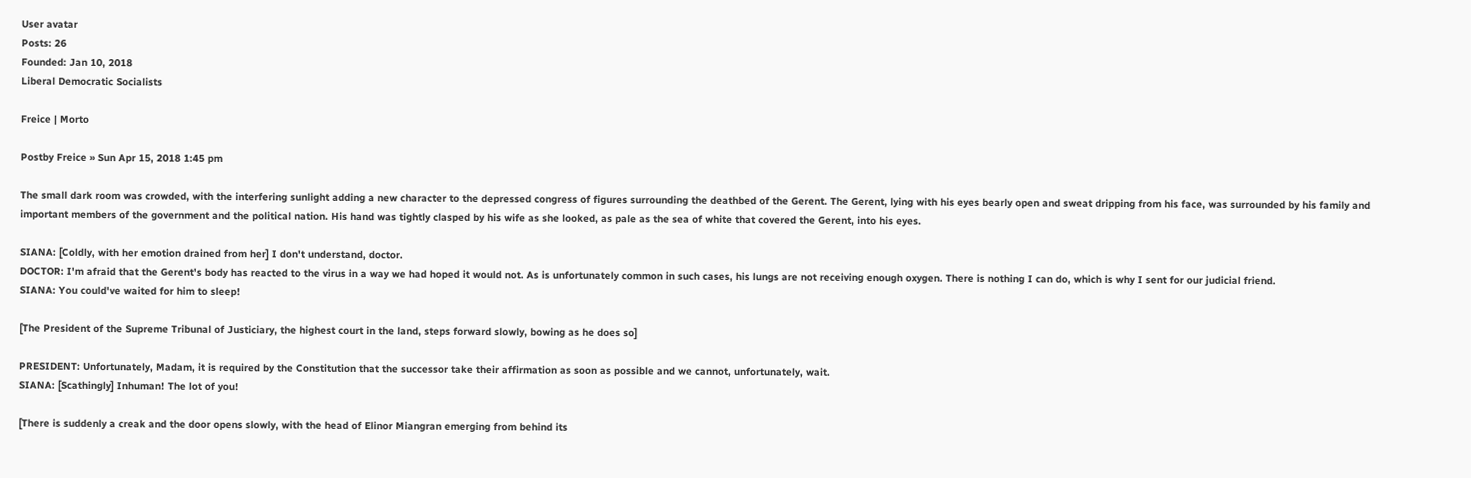User avatar
Posts: 26
Founded: Jan 10, 2018
Liberal Democratic Socialists

Freice | Morto

Postby Freice » Sun Apr 15, 2018 1:45 pm

The small dark room was crowded, with the interfering sunlight adding a new character to the depressed congress of figures surrounding the deathbed of the Gerent. The Gerent, lying with his eyes bearly open and sweat dripping from his face, was surrounded by his family and important members of the government and the political nation. His hand was tightly clasped by his wife as she looked, as pale as the sea of white that covered the Gerent, into his eyes.

SIANA: [Coldly, with her emotion drained from her] I don't understand, doctor.
DOCTOR: I'm afraid that the Gerent's body has reacted to the virus in a way we had hoped it would not. As is unfortunately common in such cases, his lungs are not receiving enough oxygen. There is nothing I can do, which is why I sent for our judicial friend.
SIANA: You could've waited for him to sleep!

[The President of the Supreme Tribunal of Justiciary, the highest court in the land, steps forward slowly, bowing as he does so]

PRESIDENT: Unfortunately, Madam, it is required by the Constitution that the successor take their affirmation as soon as possible and we cannot, unfortunately, wait.
SIANA: [Scathingly] Inhuman! The lot of you!

[There is suddenly a creak and the door opens slowly, with the head of Elinor Miangran emerging from behind its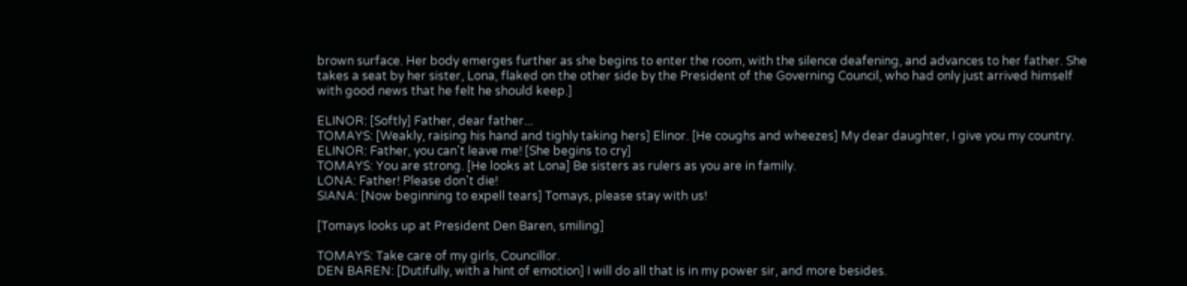brown surface. Her body emerges further as she begins to enter the room, with the silence deafening, and advances to her father. She takes a seat by her sister, Lona, flaked on the other side by the President of the Governing Council, who had only just arrived himself with good news that he felt he should keep.]

ELINOR: [Softly] Father, dear father...
TOMAYS: [Weakly, raising his hand and tighly taking hers] Elinor. [He coughs and wheezes] My dear daughter, I give you my country.
ELINOR: Father, you can't leave me! [She begins to cry]
TOMAYS: You are strong. [He looks at Lona] Be sisters as rulers as you are in family.
LONA: Father! Please don't die!
SIANA: [Now beginning to expell tears] Tomays, please stay with us!

[Tomays looks up at President Den Baren, smiling]

TOMAYS: Take care of my girls, Councillor.
DEN BAREN: [Dutifully, with a hint of emotion] I will do all that is in my power sir, and more besides.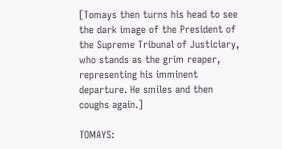[Tomays then turns his head to see the dark image of the President of the Supreme Tribunal of Justiciary, who stands as the grim reaper, representing his imminent departure. He smiles and then coughs again.]

TOMAYS: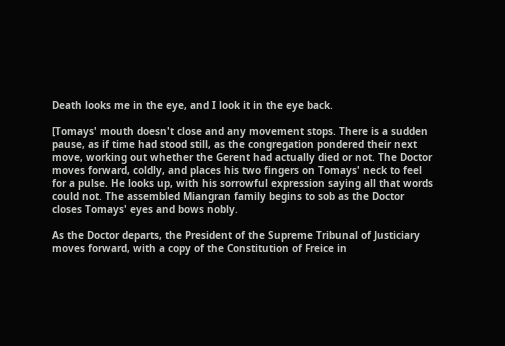Death looks me in the eye, and I look it in the eye back.

[Tomays' mouth doesn't close and any movement stops. There is a sudden pause, as if time had stood still, as the congregation pondered their next move, working out whether the Gerent had actually died or not. The Doctor moves forward, coldly, and places his two fingers on Tomays' neck to feel for a pulse. He looks up, with his sorrowful expression saying all that words could not. The assembled Miangran family begins to sob as the Doctor closes Tomays' eyes and bows nobly.

As the Doctor departs, the President of the Supreme Tribunal of Justiciary moves forward, with a copy of the Constitution of Freice in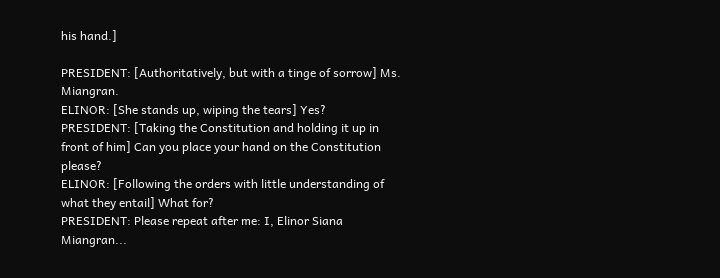his hand.]

PRESIDENT: [Authoritatively, but with a tinge of sorrow] Ms. Miangran.
ELINOR: [She stands up, wiping the tears] Yes?
PRESIDENT: [Taking the Constitution and holding it up in front of him] Can you place your hand on the Constitution please?
ELINOR: [Following the orders with little understanding of what they entail] What for?
PRESIDENT: Please repeat after me: I, Elinor Siana Miangran...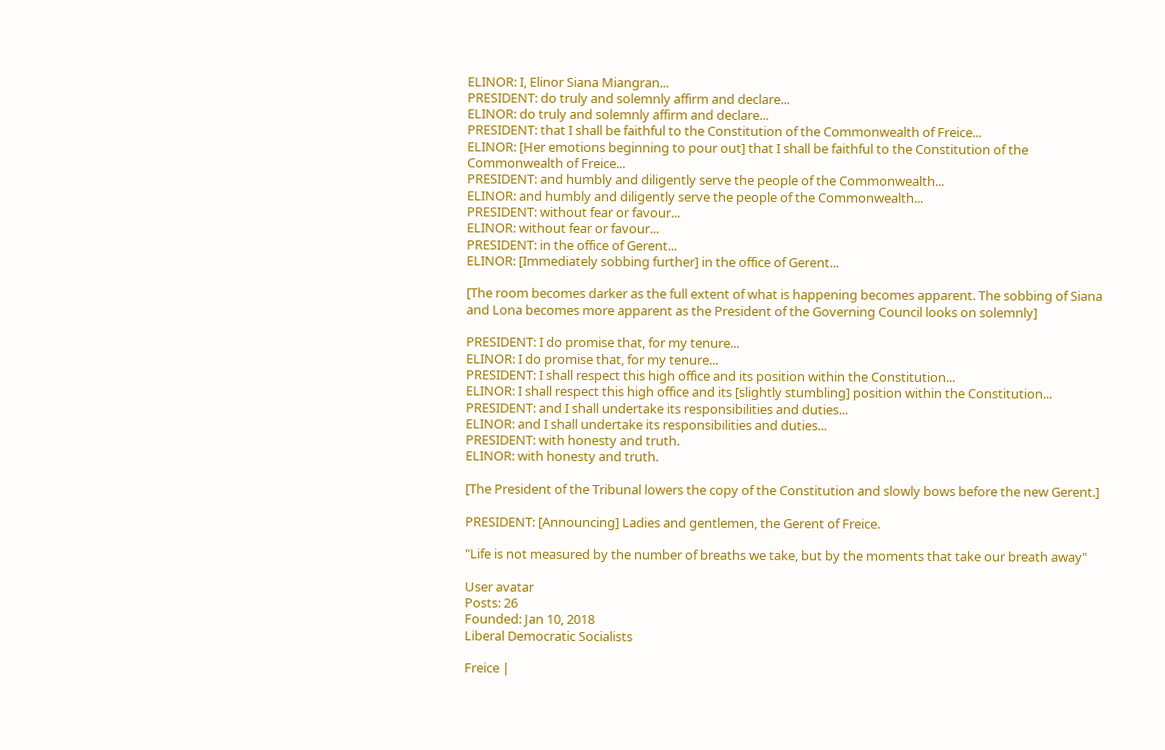ELINOR: I, Elinor Siana Miangran...
PRESIDENT: do truly and solemnly affirm and declare...
ELINOR: do truly and solemnly affirm and declare...
PRESIDENT: that I shall be faithful to the Constitution of the Commonwealth of Freice...
ELINOR: [Her emotions beginning to pour out] that I shall be faithful to the Constitution of the Commonwealth of Freice...
PRESIDENT: and humbly and diligently serve the people of the Commonwealth...
ELINOR: and humbly and diligently serve the people of the Commonwealth...
PRESIDENT: without fear or favour...
ELINOR: without fear or favour...
PRESIDENT: in the office of Gerent...
ELINOR: [Immediately sobbing further] in the office of Gerent...

[The room becomes darker as the full extent of what is happening becomes apparent. The sobbing of Siana and Lona becomes more apparent as the President of the Governing Council looks on solemnly]

PRESIDENT: I do promise that, for my tenure...
ELINOR: I do promise that, for my tenure...
PRESIDENT: I shall respect this high office and its position within the Constitution...
ELINOR: I shall respect this high office and its [slightly stumbling] position within the Constitution...
PRESIDENT: and I shall undertake its responsibilities and duties...
ELINOR: and I shall undertake its responsibilities and duties...
PRESIDENT: with honesty and truth.
ELINOR: with honesty and truth.

[The President of the Tribunal lowers the copy of the Constitution and slowly bows before the new Gerent.]

PRESIDENT: [Announcing] Ladies and gentlemen, the Gerent of Freice.

"Life is not measured by the number of breaths we take, but by the moments that take our breath away"

User avatar
Posts: 26
Founded: Jan 10, 2018
Liberal Democratic Socialists

Freice |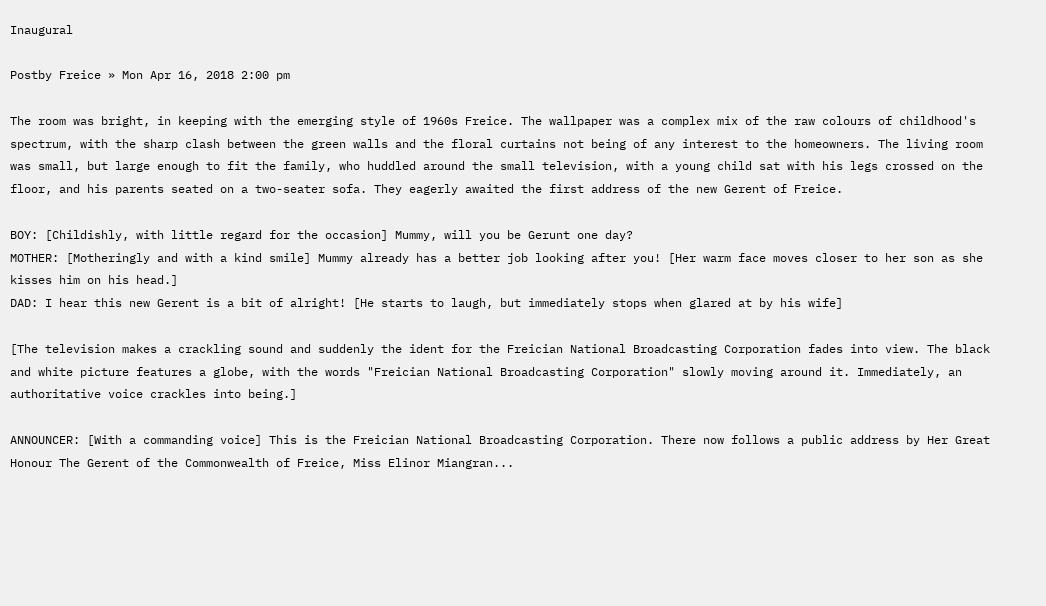Inaugural

Postby Freice » Mon Apr 16, 2018 2:00 pm

The room was bright, in keeping with the emerging style of 1960s Freice. The wallpaper was a complex mix of the raw colours of childhood's spectrum, with the sharp clash between the green walls and the floral curtains not being of any interest to the homeowners. The living room was small, but large enough to fit the family, who huddled around the small television, with a young child sat with his legs crossed on the floor, and his parents seated on a two-seater sofa. They eagerly awaited the first address of the new Gerent of Freice.

BOY: [Childishly, with little regard for the occasion] Mummy, will you be Gerunt one day?
MOTHER: [Motheringly and with a kind smile] Mummy already has a better job looking after you! [Her warm face moves closer to her son as she kisses him on his head.]
DAD: I hear this new Gerent is a bit of alright! [He starts to laugh, but immediately stops when glared at by his wife]

[The television makes a crackling sound and suddenly the ident for the Freician National Broadcasting Corporation fades into view. The black and white picture features a globe, with the words "Freician National Broadcasting Corporation" slowly moving around it. Immediately, an authoritative voice crackles into being.]

ANNOUNCER: [With a commanding voice] This is the Freician National Broadcasting Corporation. There now follows a public address by Her Great Honour The Gerent of the Commonwealth of Freice, Miss Elinor Miangran...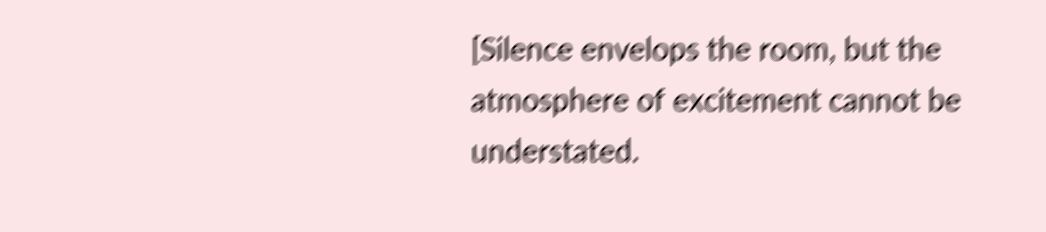[Silence envelops the room, but the atmosphere of excitement cannot be understated.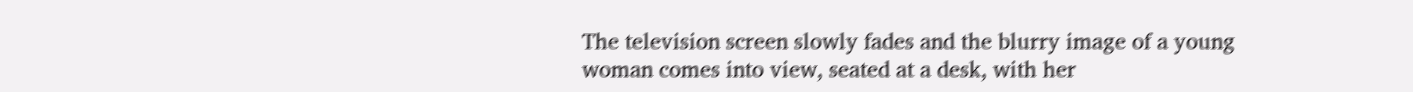The television screen slowly fades and the blurry image of a young woman comes into view, seated at a desk, with her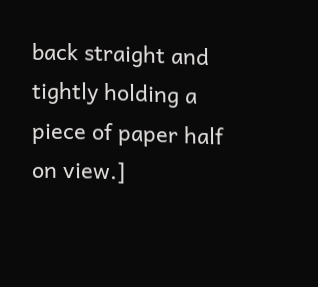back straight and tightly holding a piece of paper half on view.]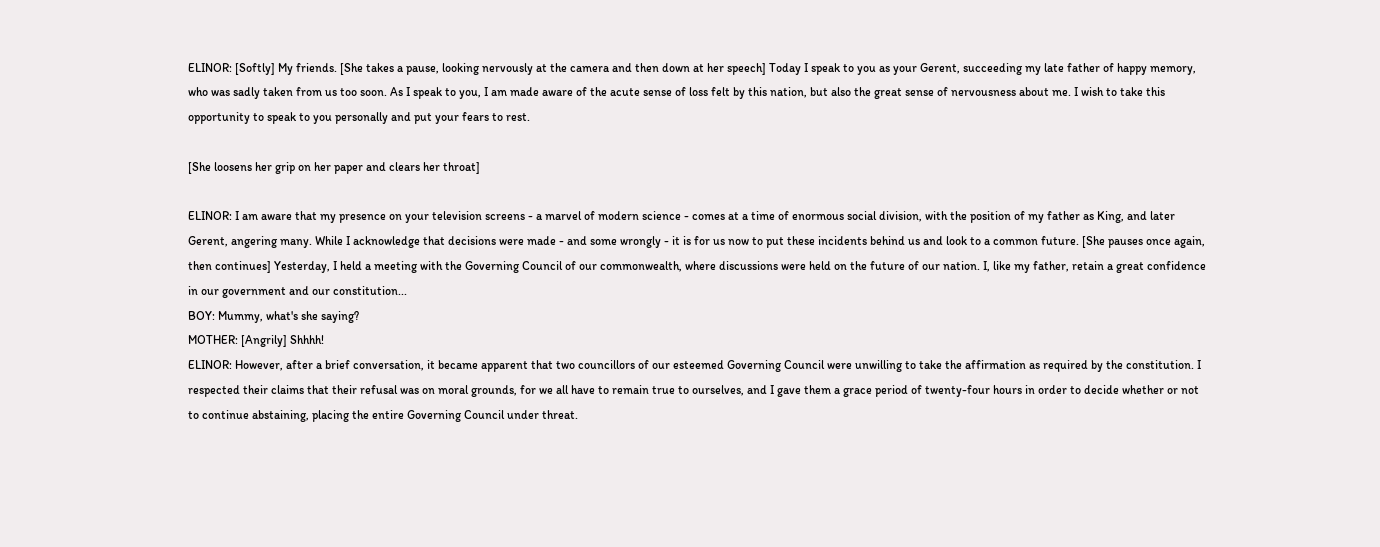ELINOR: [Softly] My friends. [She takes a pause, looking nervously at the camera and then down at her speech] Today I speak to you as your Gerent, succeeding my late father of happy memory, who was sadly taken from us too soon. As I speak to you, I am made aware of the acute sense of loss felt by this nation, but also the great sense of nervousness about me. I wish to take this opportunity to speak to you personally and put your fears to rest.

[She loosens her grip on her paper and clears her throat]

ELINOR: I am aware that my presence on your television screens - a marvel of modern science - comes at a time of enormous social division, with the position of my father as King, and later Gerent, angering many. While I acknowledge that decisions were made - and some wrongly - it is for us now to put these incidents behind us and look to a common future. [She pauses once again, then continues] Yesterday, I held a meeting with the Governing Council of our commonwealth, where discussions were held on the future of our nation. I, like my father, retain a great confidence in our government and our constitution...
BOY: Mummy, what's she saying?
MOTHER: [Angrily] Shhhh!
ELINOR: However, after a brief conversation, it became apparent that two councillors of our esteemed Governing Council were unwilling to take the affirmation as required by the constitution. I respected their claims that their refusal was on moral grounds, for we all have to remain true to ourselves, and I gave them a grace period of twenty-four hours in order to decide whether or not to continue abstaining, placing the entire Governing Council under threat.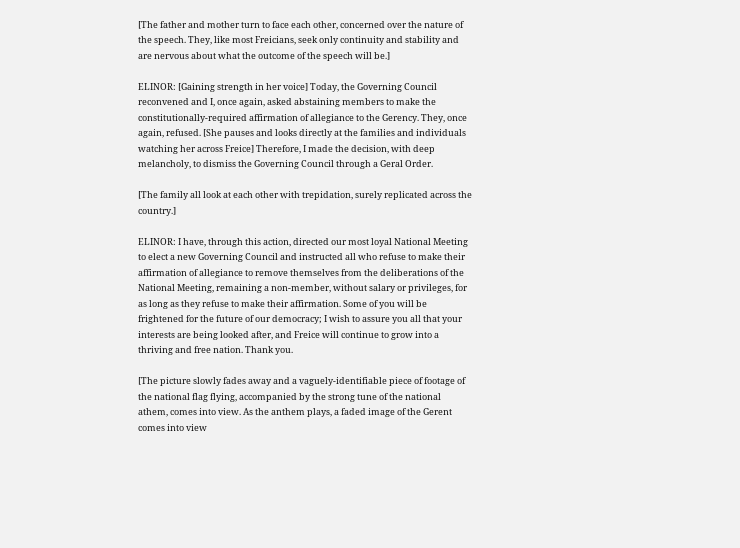[The father and mother turn to face each other, concerned over the nature of the speech. They, like most Freicians, seek only continuity and stability and are nervous about what the outcome of the speech will be.]

ELINOR: [Gaining strength in her voice] Today, the Governing Council reconvened and I, once again, asked abstaining members to make the constitutionally-required affirmation of allegiance to the Gerency. They, once again, refused. [She pauses and looks directly at the families and individuals watching her across Freice] Therefore, I made the decision, with deep melancholy, to dismiss the Governing Council through a Geral Order.

[The family all look at each other with trepidation, surely replicated across the country.]

ELINOR: I have, through this action, directed our most loyal National Meeting to elect a new Governing Council and instructed all who refuse to make their affirmation of allegiance to remove themselves from the deliberations of the National Meeting, remaining a non-member, without salary or privileges, for as long as they refuse to make their affirmation. Some of you will be frightened for the future of our democracy; I wish to assure you all that your interests are being looked after, and Freice will continue to grow into a thriving and free nation. Thank you.

[The picture slowly fades away and a vaguely-identifiable piece of footage of the national flag flying, accompanied by the strong tune of the national athem, comes into view. As the anthem plays, a faded image of the Gerent comes into view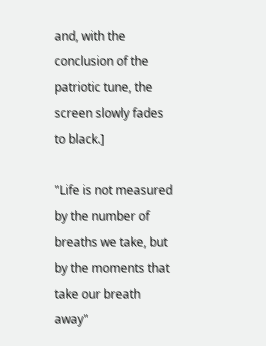and, with the conclusion of the patriotic tune, the screen slowly fades to black.]

"Life is not measured by the number of breaths we take, but by the moments that take our breath away"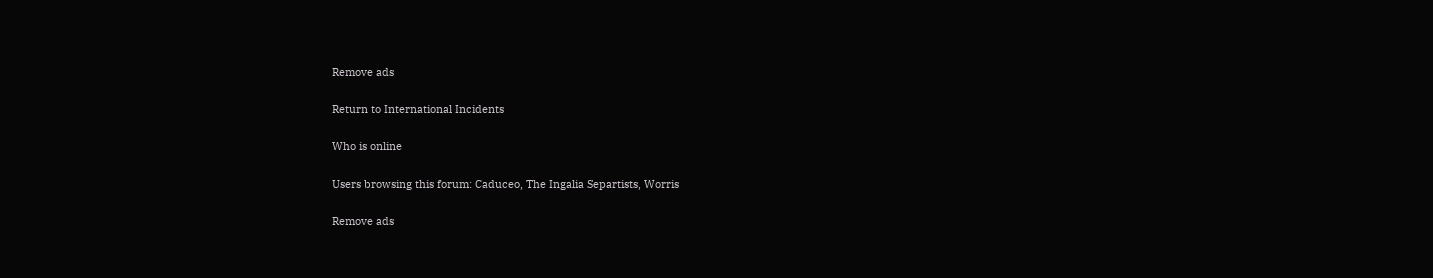Remove ads

Return to International Incidents

Who is online

Users browsing this forum: Caduceo, The Ingalia Separtists, Worris

Remove ads